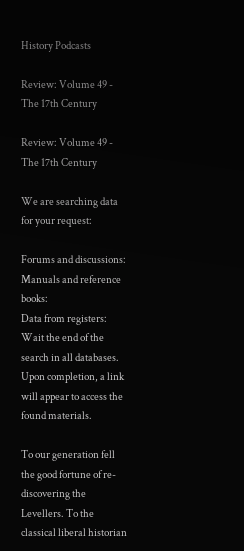History Podcasts

Review: Volume 49 - The 17th Century

Review: Volume 49 - The 17th Century

We are searching data for your request:

Forums and discussions:
Manuals and reference books:
Data from registers:
Wait the end of the search in all databases.
Upon completion, a link will appear to access the found materials.

To our generation fell the good fortune of re-discovering the Levellers. To the classical liberal historian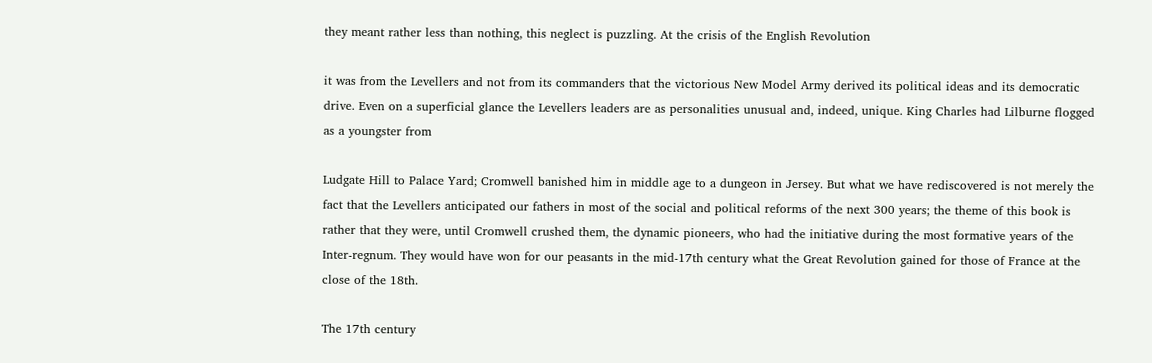they meant rather less than nothing, this neglect is puzzling. At the crisis of the English Revolution

it was from the Levellers and not from its commanders that the victorious New Model Army derived its political ideas and its democratic drive. Even on a superficial glance the Levellers leaders are as personalities unusual and, indeed, unique. King Charles had Lilburne flogged as a youngster from

Ludgate Hill to Palace Yard; Cromwell banished him in middle age to a dungeon in Jersey. But what we have rediscovered is not merely the fact that the Levellers anticipated our fathers in most of the social and political reforms of the next 300 years; the theme of this book is rather that they were, until Cromwell crushed them, the dynamic pioneers, who had the initiative during the most formative years of the Inter-regnum. They would have won for our peasants in the mid-17th century what the Great Revolution gained for those of France at the close of the 18th.

The 17th century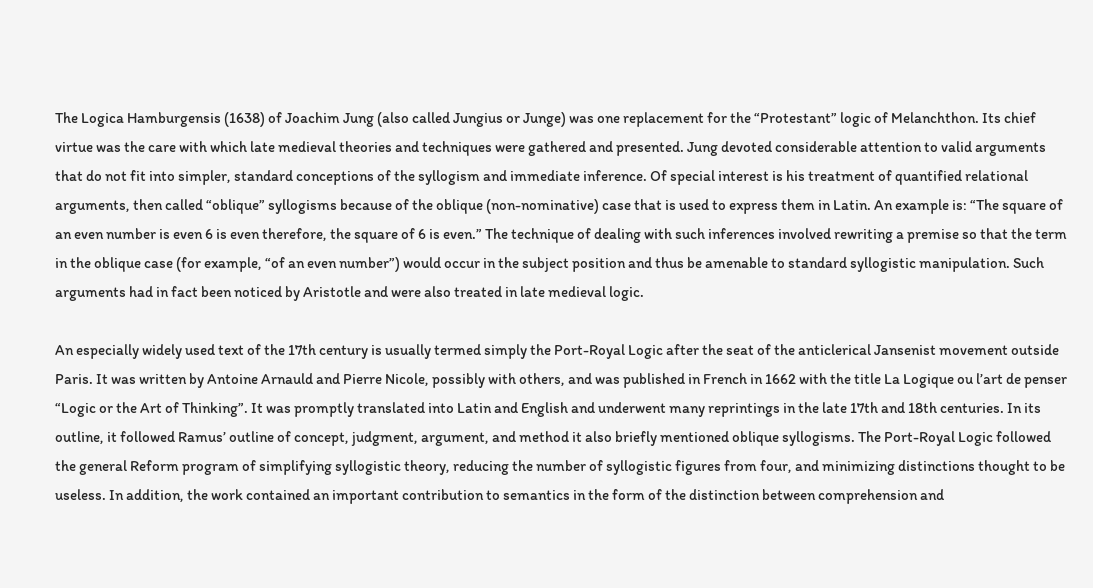The Logica Hamburgensis (1638) of Joachim Jung (also called Jungius or Junge) was one replacement for the “Protestant” logic of Melanchthon. Its chief virtue was the care with which late medieval theories and techniques were gathered and presented. Jung devoted considerable attention to valid arguments that do not fit into simpler, standard conceptions of the syllogism and immediate inference. Of special interest is his treatment of quantified relational arguments, then called “oblique” syllogisms because of the oblique (non-nominative) case that is used to express them in Latin. An example is: “The square of an even number is even 6 is even therefore, the square of 6 is even.” The technique of dealing with such inferences involved rewriting a premise so that the term in the oblique case (for example, “of an even number”) would occur in the subject position and thus be amenable to standard syllogistic manipulation. Such arguments had in fact been noticed by Aristotle and were also treated in late medieval logic.

An especially widely used text of the 17th century is usually termed simply the Port-Royal Logic after the seat of the anticlerical Jansenist movement outside Paris. It was written by Antoine Arnauld and Pierre Nicole, possibly with others, and was published in French in 1662 with the title La Logique ou l’art de penser “Logic or the Art of Thinking”. It was promptly translated into Latin and English and underwent many reprintings in the late 17th and 18th centuries. In its outline, it followed Ramus’ outline of concept, judgment, argument, and method it also briefly mentioned oblique syllogisms. The Port-Royal Logic followed the general Reform program of simplifying syllogistic theory, reducing the number of syllogistic figures from four, and minimizing distinctions thought to be useless. In addition, the work contained an important contribution to semantics in the form of the distinction between comprehension and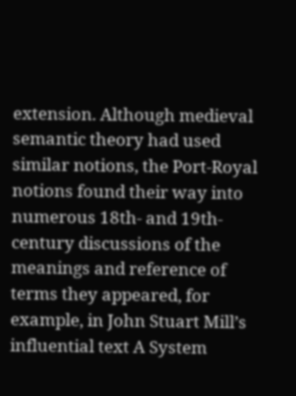extension. Although medieval semantic theory had used similar notions, the Port-Royal notions found their way into numerous 18th- and 19th-century discussions of the meanings and reference of terms they appeared, for example, in John Stuart Mill’s influential text A System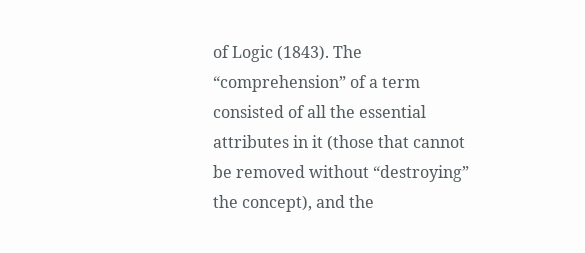of Logic (1843). The “comprehension” of a term consisted of all the essential attributes in it (those that cannot be removed without “destroying” the concept), and the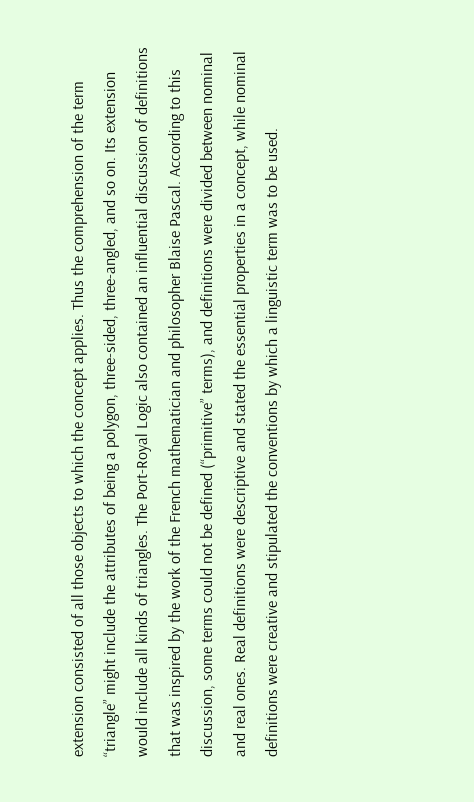extension consisted of all those objects to which the concept applies. Thus the comprehension of the term “triangle” might include the attributes of being a polygon, three-sided, three-angled, and so on. Its extension would include all kinds of triangles. The Port-Royal Logic also contained an influential discussion of definitions that was inspired by the work of the French mathematician and philosopher Blaise Pascal. According to this discussion, some terms could not be defined (“primitive” terms), and definitions were divided between nominal and real ones. Real definitions were descriptive and stated the essential properties in a concept, while nominal definitions were creative and stipulated the conventions by which a linguistic term was to be used.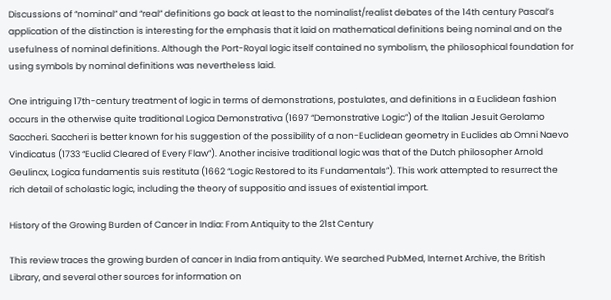Discussions of “nominal” and “real” definitions go back at least to the nominalist/realist debates of the 14th century Pascal’s application of the distinction is interesting for the emphasis that it laid on mathematical definitions being nominal and on the usefulness of nominal definitions. Although the Port-Royal logic itself contained no symbolism, the philosophical foundation for using symbols by nominal definitions was nevertheless laid.

One intriguing 17th-century treatment of logic in terms of demonstrations, postulates, and definitions in a Euclidean fashion occurs in the otherwise quite traditional Logica Demonstrativa (1697 “Demonstrative Logic”) of the Italian Jesuit Gerolamo Saccheri. Saccheri is better known for his suggestion of the possibility of a non-Euclidean geometry in Euclides ab Omni Naevo Vindicatus (1733 “Euclid Cleared of Every Flaw”). Another incisive traditional logic was that of the Dutch philosopher Arnold Geulincx, Logica fundamentis suis restituta (1662 “Logic Restored to its Fundamentals”). This work attempted to resurrect the rich detail of scholastic logic, including the theory of suppositio and issues of existential import.

History of the Growing Burden of Cancer in India: From Antiquity to the 21st Century

This review traces the growing burden of cancer in India from antiquity. We searched PubMed, Internet Archive, the British Library, and several other sources for information on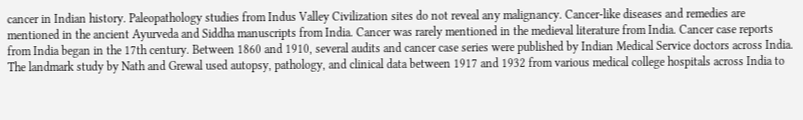cancer in Indian history. Paleopathology studies from Indus Valley Civilization sites do not reveal any malignancy. Cancer-like diseases and remedies are mentioned in the ancient Ayurveda and Siddha manuscripts from India. Cancer was rarely mentioned in the medieval literature from India. Cancer case reports from India began in the 17th century. Between 1860 and 1910, several audits and cancer case series were published by Indian Medical Service doctors across India. The landmark study by Nath and Grewal used autopsy, pathology, and clinical data between 1917 and 1932 from various medical college hospitals across India to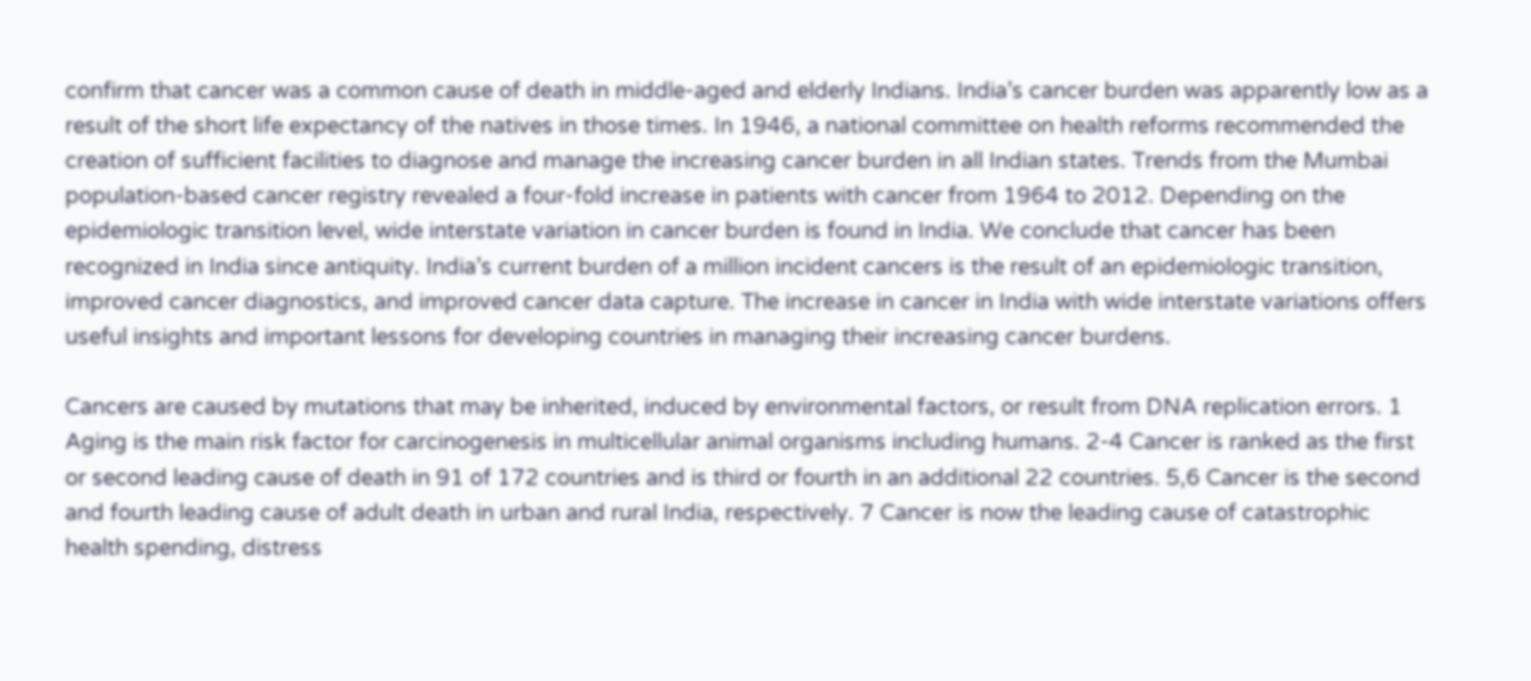confirm that cancer was a common cause of death in middle-aged and elderly Indians. India’s cancer burden was apparently low as a result of the short life expectancy of the natives in those times. In 1946, a national committee on health reforms recommended the creation of sufficient facilities to diagnose and manage the increasing cancer burden in all Indian states. Trends from the Mumbai population-based cancer registry revealed a four-fold increase in patients with cancer from 1964 to 2012. Depending on the epidemiologic transition level, wide interstate variation in cancer burden is found in India. We conclude that cancer has been recognized in India since antiquity. India’s current burden of a million incident cancers is the result of an epidemiologic transition, improved cancer diagnostics, and improved cancer data capture. The increase in cancer in India with wide interstate variations offers useful insights and important lessons for developing countries in managing their increasing cancer burdens.

Cancers are caused by mutations that may be inherited, induced by environmental factors, or result from DNA replication errors. 1 Aging is the main risk factor for carcinogenesis in multicellular animal organisms including humans. 2-4 Cancer is ranked as the first or second leading cause of death in 91 of 172 countries and is third or fourth in an additional 22 countries. 5,6 Cancer is the second and fourth leading cause of adult death in urban and rural India, respectively. 7 Cancer is now the leading cause of catastrophic health spending, distress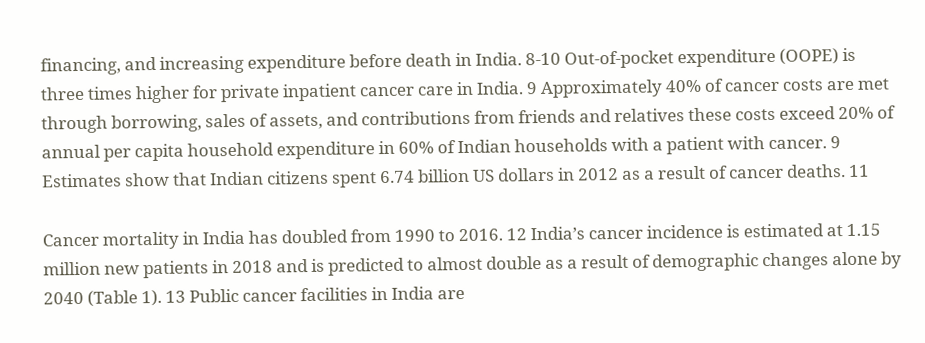financing, and increasing expenditure before death in India. 8-10 Out-of-pocket expenditure (OOPE) is three times higher for private inpatient cancer care in India. 9 Approximately 40% of cancer costs are met through borrowing, sales of assets, and contributions from friends and relatives these costs exceed 20% of annual per capita household expenditure in 60% of Indian households with a patient with cancer. 9 Estimates show that Indian citizens spent 6.74 billion US dollars in 2012 as a result of cancer deaths. 11

Cancer mortality in India has doubled from 1990 to 2016. 12 India’s cancer incidence is estimated at 1.15 million new patients in 2018 and is predicted to almost double as a result of demographic changes alone by 2040 (Table 1). 13 Public cancer facilities in India are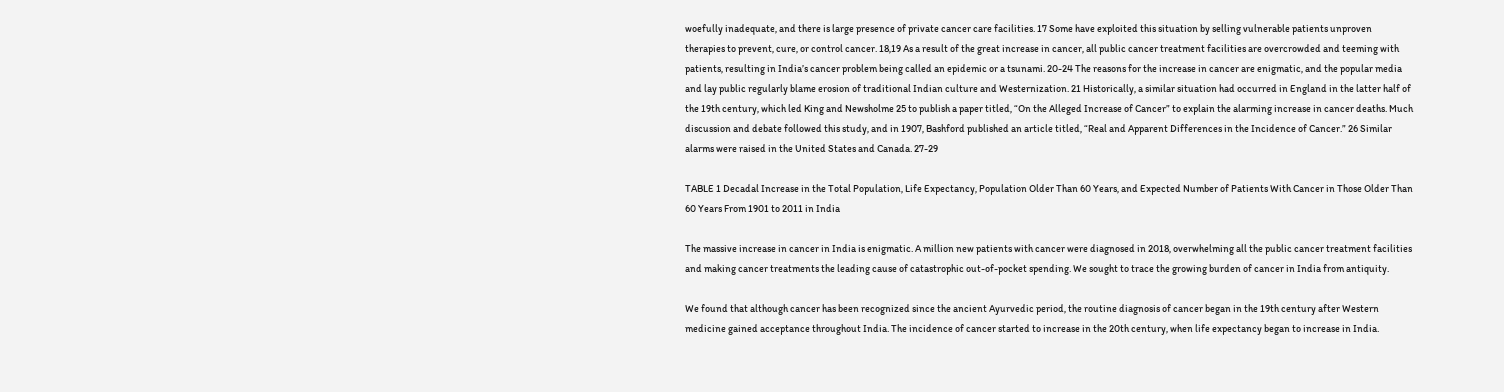woefully inadequate, and there is large presence of private cancer care facilities. 17 Some have exploited this situation by selling vulnerable patients unproven therapies to prevent, cure, or control cancer. 18,19 As a result of the great increase in cancer, all public cancer treatment facilities are overcrowded and teeming with patients, resulting in India’s cancer problem being called an epidemic or a tsunami. 20-24 The reasons for the increase in cancer are enigmatic, and the popular media and lay public regularly blame erosion of traditional Indian culture and Westernization. 21 Historically, a similar situation had occurred in England in the latter half of the 19th century, which led King and Newsholme 25 to publish a paper titled, “On the Alleged Increase of Cancer” to explain the alarming increase in cancer deaths. Much discussion and debate followed this study, and in 1907, Bashford published an article titled, “Real and Apparent Differences in the Incidence of Cancer.” 26 Similar alarms were raised in the United States and Canada. 27-29

TABLE 1 Decadal Increase in the Total Population, Life Expectancy, Population Older Than 60 Years, and Expected Number of Patients With Cancer in Those Older Than 60 Years From 1901 to 2011 in India

The massive increase in cancer in India is enigmatic. A million new patients with cancer were diagnosed in 2018, overwhelming all the public cancer treatment facilities and making cancer treatments the leading cause of catastrophic out-of-pocket spending. We sought to trace the growing burden of cancer in India from antiquity.

We found that although cancer has been recognized since the ancient Ayurvedic period, the routine diagnosis of cancer began in the 19th century after Western medicine gained acceptance throughout India. The incidence of cancer started to increase in the 20th century, when life expectancy began to increase in India.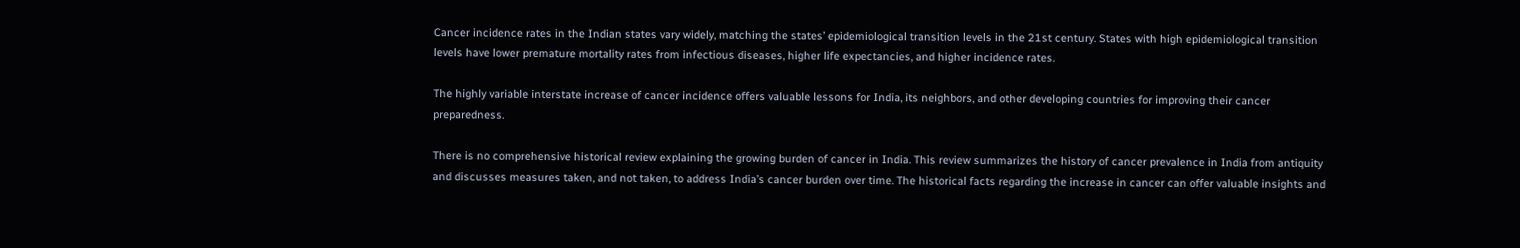Cancer incidence rates in the Indian states vary widely, matching the states’ epidemiological transition levels in the 21st century. States with high epidemiological transition levels have lower premature mortality rates from infectious diseases, higher life expectancies, and higher incidence rates.

The highly variable interstate increase of cancer incidence offers valuable lessons for India, its neighbors, and other developing countries for improving their cancer preparedness.

There is no comprehensive historical review explaining the growing burden of cancer in India. This review summarizes the history of cancer prevalence in India from antiquity and discusses measures taken, and not taken, to address India’s cancer burden over time. The historical facts regarding the increase in cancer can offer valuable insights and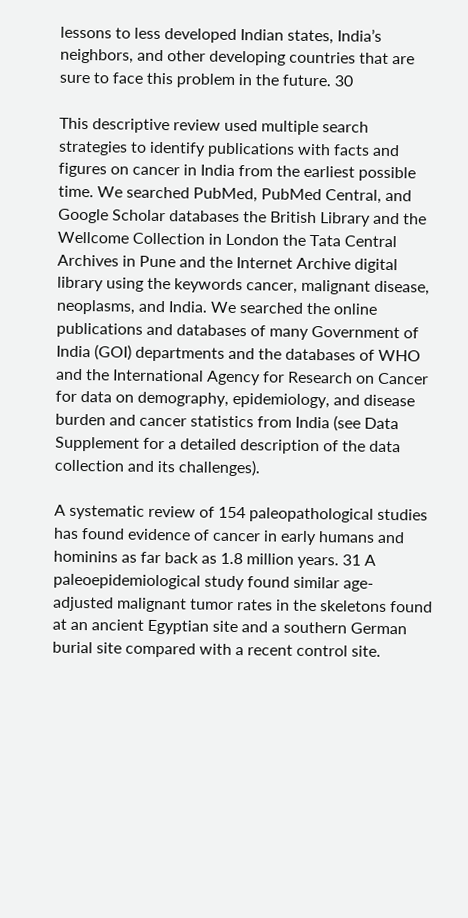lessons to less developed Indian states, India’s neighbors, and other developing countries that are sure to face this problem in the future. 30

This descriptive review used multiple search strategies to identify publications with facts and figures on cancer in India from the earliest possible time. We searched PubMed, PubMed Central, and Google Scholar databases the British Library and the Wellcome Collection in London the Tata Central Archives in Pune and the Internet Archive digital library using the keywords cancer, malignant disease, neoplasms, and India. We searched the online publications and databases of many Government of India (GOI) departments and the databases of WHO and the International Agency for Research on Cancer for data on demography, epidemiology, and disease burden and cancer statistics from India (see Data Supplement for a detailed description of the data collection and its challenges).

A systematic review of 154 paleopathological studies has found evidence of cancer in early humans and hominins as far back as 1.8 million years. 31 A paleoepidemiological study found similar age-adjusted malignant tumor rates in the skeletons found at an ancient Egyptian site and a southern German burial site compared with a recent control site.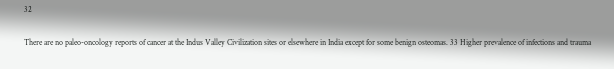32

There are no paleo-oncology reports of cancer at the Indus Valley Civilization sites or elsewhere in India except for some benign osteomas. 33 Higher prevalence of infections and trauma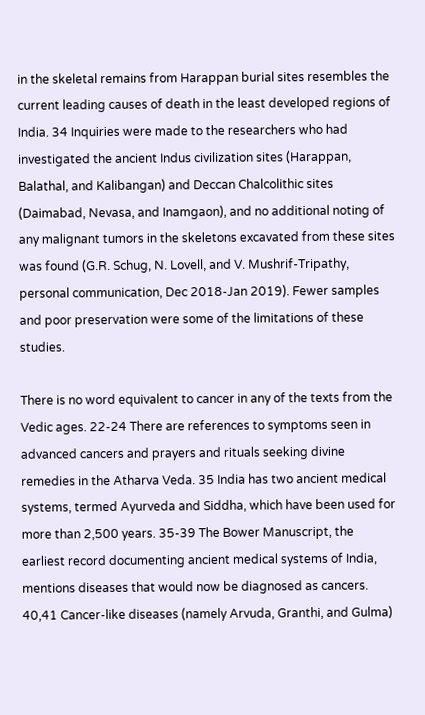in the skeletal remains from Harappan burial sites resembles the current leading causes of death in the least developed regions of India. 34 Inquiries were made to the researchers who had investigated the ancient Indus civilization sites (Harappan, Balathal, and Kalibangan) and Deccan Chalcolithic sites (Daimabad, Nevasa, and Inamgaon), and no additional noting of any malignant tumors in the skeletons excavated from these sites was found (G.R. Schug, N. Lovell, and V. Mushrif-Tripathy, personal communication, Dec 2018-Jan 2019). Fewer samples and poor preservation were some of the limitations of these studies.

There is no word equivalent to cancer in any of the texts from the Vedic ages. 22-24 There are references to symptoms seen in advanced cancers and prayers and rituals seeking divine remedies in the Atharva Veda. 35 India has two ancient medical systems, termed Ayurveda and Siddha, which have been used for more than 2,500 years. 35-39 The Bower Manuscript, the earliest record documenting ancient medical systems of India, mentions diseases that would now be diagnosed as cancers. 40,41 Cancer-like diseases (namely Arvuda, Granthi, and Gulma)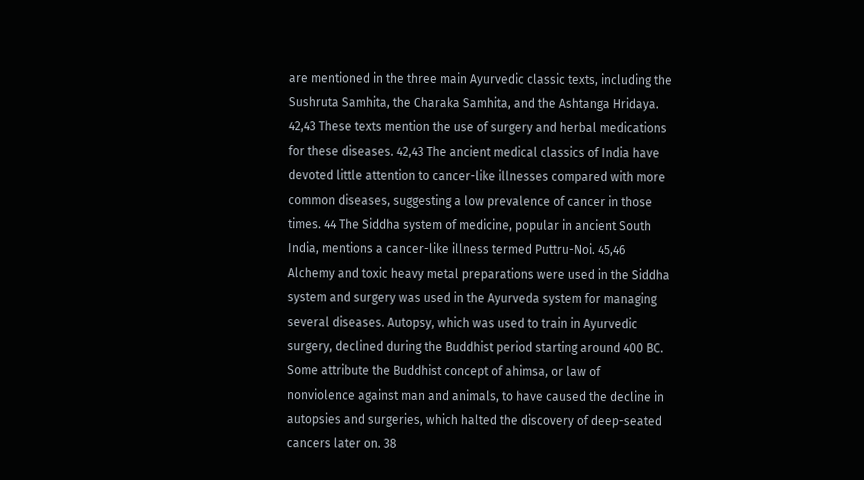are mentioned in the three main Ayurvedic classic texts, including the Sushruta Samhita, the Charaka Samhita, and the Ashtanga Hridaya. 42,43 These texts mention the use of surgery and herbal medications for these diseases. 42,43 The ancient medical classics of India have devoted little attention to cancer-like illnesses compared with more common diseases, suggesting a low prevalence of cancer in those times. 44 The Siddha system of medicine, popular in ancient South India, mentions a cancer-like illness termed Puttru-Noi. 45,46 Alchemy and toxic heavy metal preparations were used in the Siddha system and surgery was used in the Ayurveda system for managing several diseases. Autopsy, which was used to train in Ayurvedic surgery, declined during the Buddhist period starting around 400 BC. Some attribute the Buddhist concept of ahimsa, or law of nonviolence against man and animals, to have caused the decline in autopsies and surgeries, which halted the discovery of deep-seated cancers later on. 38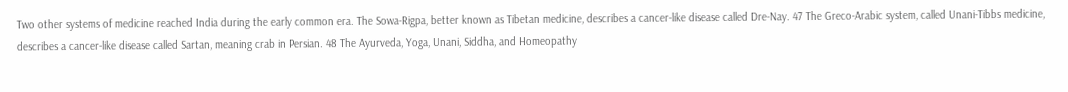Two other systems of medicine reached India during the early common era. The Sowa-Rigpa, better known as Tibetan medicine, describes a cancer-like disease called Dre-Nay. 47 The Greco-Arabic system, called Unani-Tibbs medicine, describes a cancer-like disease called Sartan, meaning crab in Persian. 48 The Ayurveda, Yoga, Unani, Siddha, and Homeopathy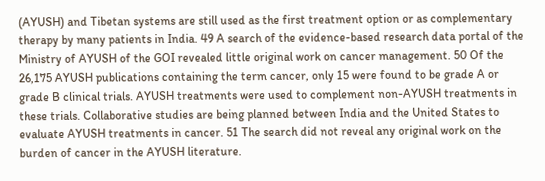(AYUSH) and Tibetan systems are still used as the first treatment option or as complementary therapy by many patients in India. 49 A search of the evidence-based research data portal of the Ministry of AYUSH of the GOI revealed little original work on cancer management. 50 Of the 26,175 AYUSH publications containing the term cancer, only 15 were found to be grade A or grade B clinical trials. AYUSH treatments were used to complement non-AYUSH treatments in these trials. Collaborative studies are being planned between India and the United States to evaluate AYUSH treatments in cancer. 51 The search did not reveal any original work on the burden of cancer in the AYUSH literature.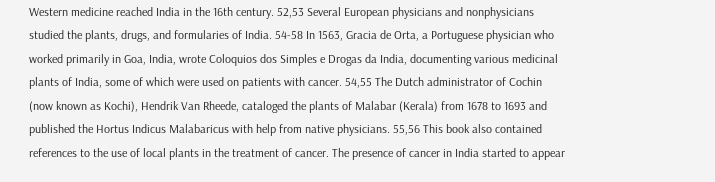Western medicine reached India in the 16th century. 52,53 Several European physicians and nonphysicians studied the plants, drugs, and formularies of India. 54-58 In 1563, Gracia de Orta, a Portuguese physician who worked primarily in Goa, India, wrote Coloquios dos Simples e Drogas da India, documenting various medicinal plants of India, some of which were used on patients with cancer. 54,55 The Dutch administrator of Cochin (now known as Kochi), Hendrik Van Rheede, cataloged the plants of Malabar (Kerala) from 1678 to 1693 and published the Hortus Indicus Malabaricus with help from native physicians. 55,56 This book also contained references to the use of local plants in the treatment of cancer. The presence of cancer in India started to appear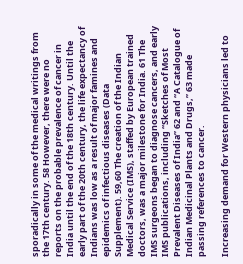sporadically in some of the medical writings from the 17th century. 58 However, there were no reports on the probable prevalence of cancer in India until the end of the 18th century. Until the early part of the 20th century, the life expectancy of Indians was low as a result of major famines and epidemics of infectious diseases (Data Supplement). 59,60 The creation of the Indian Medical Service (IMS), staffed by European trained doctors, was a major milestone for India. 61 The IMS surgeons began to diagnose cancers, and early IMS publications, including “Sketches of Most Prevalent Diseases of India” 62 and “A Catalogue of Indian Medicinal Plants and Drugs,” 63 made passing references to cancer.

Increasing demand for Western physicians led to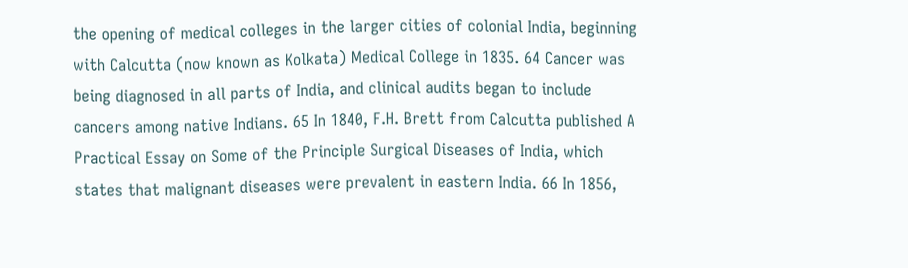the opening of medical colleges in the larger cities of colonial India, beginning with Calcutta (now known as Kolkata) Medical College in 1835. 64 Cancer was being diagnosed in all parts of India, and clinical audits began to include cancers among native Indians. 65 In 1840, F.H. Brett from Calcutta published A Practical Essay on Some of the Principle Surgical Diseases of India, which states that malignant diseases were prevalent in eastern India. 66 In 1856,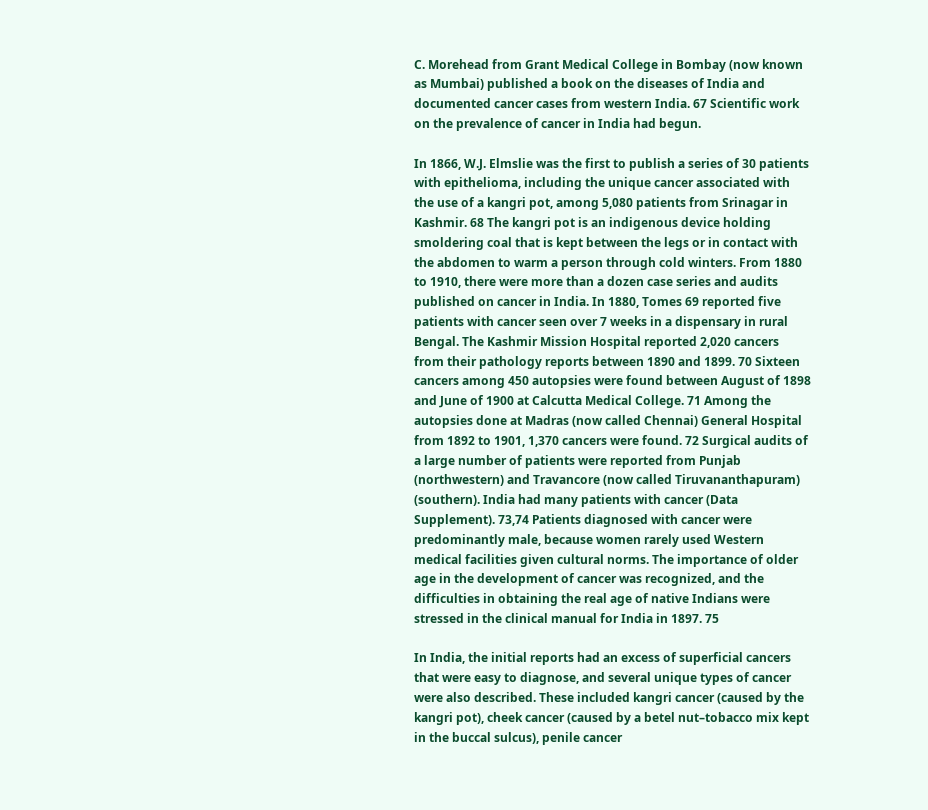C. Morehead from Grant Medical College in Bombay (now known as Mumbai) published a book on the diseases of India and documented cancer cases from western India. 67 Scientific work on the prevalence of cancer in India had begun.

In 1866, W.J. Elmslie was the first to publish a series of 30 patients with epithelioma, including the unique cancer associated with the use of a kangri pot, among 5,080 patients from Srinagar in Kashmir. 68 The kangri pot is an indigenous device holding smoldering coal that is kept between the legs or in contact with the abdomen to warm a person through cold winters. From 1880 to 1910, there were more than a dozen case series and audits published on cancer in India. In 1880, Tomes 69 reported five patients with cancer seen over 7 weeks in a dispensary in rural Bengal. The Kashmir Mission Hospital reported 2,020 cancers from their pathology reports between 1890 and 1899. 70 Sixteen cancers among 450 autopsies were found between August of 1898 and June of 1900 at Calcutta Medical College. 71 Among the autopsies done at Madras (now called Chennai) General Hospital from 1892 to 1901, 1,370 cancers were found. 72 Surgical audits of a large number of patients were reported from Punjab (northwestern) and Travancore (now called Tiruvananthapuram) (southern). India had many patients with cancer (Data Supplement). 73,74 Patients diagnosed with cancer were predominantly male, because women rarely used Western medical facilities given cultural norms. The importance of older age in the development of cancer was recognized, and the difficulties in obtaining the real age of native Indians were stressed in the clinical manual for India in 1897. 75

In India, the initial reports had an excess of superficial cancers that were easy to diagnose, and several unique types of cancer were also described. These included kangri cancer (caused by the kangri pot), cheek cancer (caused by a betel nut–tobacco mix kept in the buccal sulcus), penile cancer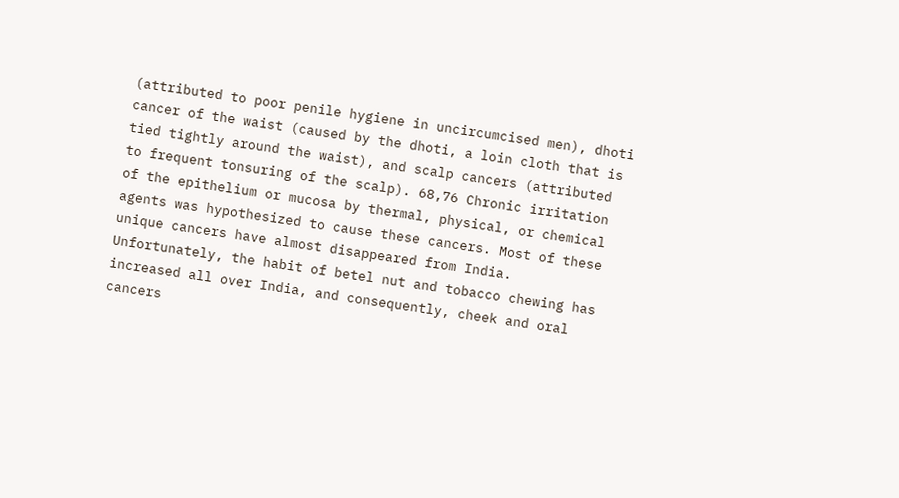(attributed to poor penile hygiene in uncircumcised men), dhoti cancer of the waist (caused by the dhoti, a loin cloth that is tied tightly around the waist), and scalp cancers (attributed to frequent tonsuring of the scalp). 68,76 Chronic irritation of the epithelium or mucosa by thermal, physical, or chemical agents was hypothesized to cause these cancers. Most of these unique cancers have almost disappeared from India. Unfortunately, the habit of betel nut and tobacco chewing has increased all over India, and consequently, cheek and oral cancers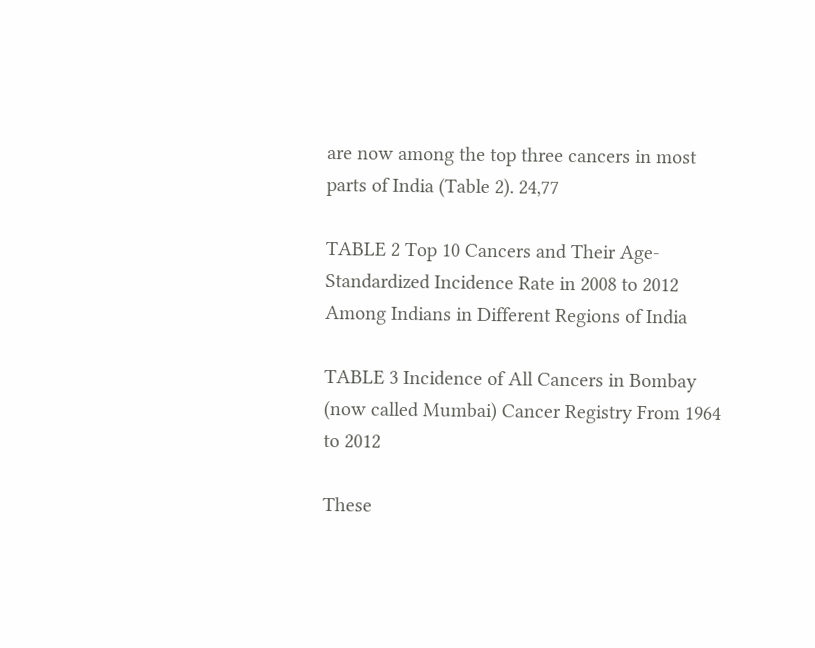are now among the top three cancers in most parts of India (Table 2). 24,77

TABLE 2 Top 10 Cancers and Their Age-Standardized Incidence Rate in 2008 to 2012 Among Indians in Different Regions of India

TABLE 3 Incidence of All Cancers in Bombay (now called Mumbai) Cancer Registry From 1964 to 2012

These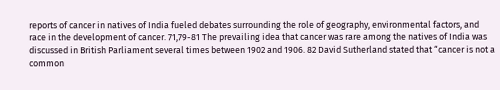reports of cancer in natives of India fueled debates surrounding the role of geography, environmental factors, and race in the development of cancer. 71,79-81 The prevailing idea that cancer was rare among the natives of India was discussed in British Parliament several times between 1902 and 1906. 82 David Sutherland stated that “cancer is not a common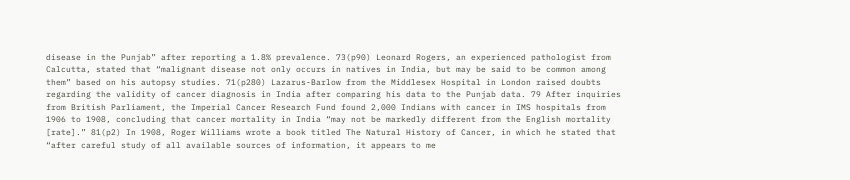disease in the Punjab” after reporting a 1.8% prevalence. 73(p90) Leonard Rogers, an experienced pathologist from Calcutta, stated that “malignant disease not only occurs in natives in India, but may be said to be common among them” based on his autopsy studies. 71(p280) Lazarus-Barlow from the Middlesex Hospital in London raised doubts regarding the validity of cancer diagnosis in India after comparing his data to the Punjab data. 79 After inquiries from British Parliament, the Imperial Cancer Research Fund found 2,000 Indians with cancer in IMS hospitals from 1906 to 1908, concluding that cancer mortality in India “may not be markedly different from the English mortality [rate].” 81(p2) In 1908, Roger Williams wrote a book titled The Natural History of Cancer, in which he stated that “after careful study of all available sources of information, it appears to me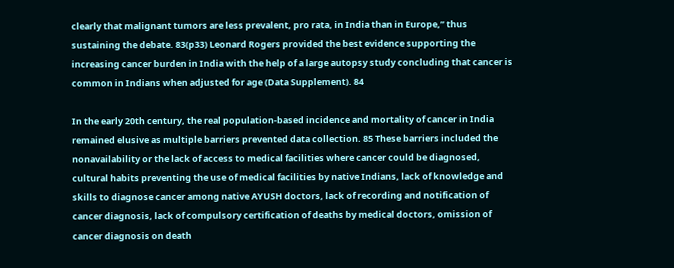clearly that malignant tumors are less prevalent, pro rata, in India than in Europe,” thus sustaining the debate. 83(p33) Leonard Rogers provided the best evidence supporting the increasing cancer burden in India with the help of a large autopsy study concluding that cancer is common in Indians when adjusted for age (Data Supplement). 84

In the early 20th century, the real population-based incidence and mortality of cancer in India remained elusive as multiple barriers prevented data collection. 85 These barriers included the nonavailability or the lack of access to medical facilities where cancer could be diagnosed, cultural habits preventing the use of medical facilities by native Indians, lack of knowledge and skills to diagnose cancer among native AYUSH doctors, lack of recording and notification of cancer diagnosis, lack of compulsory certification of deaths by medical doctors, omission of cancer diagnosis on death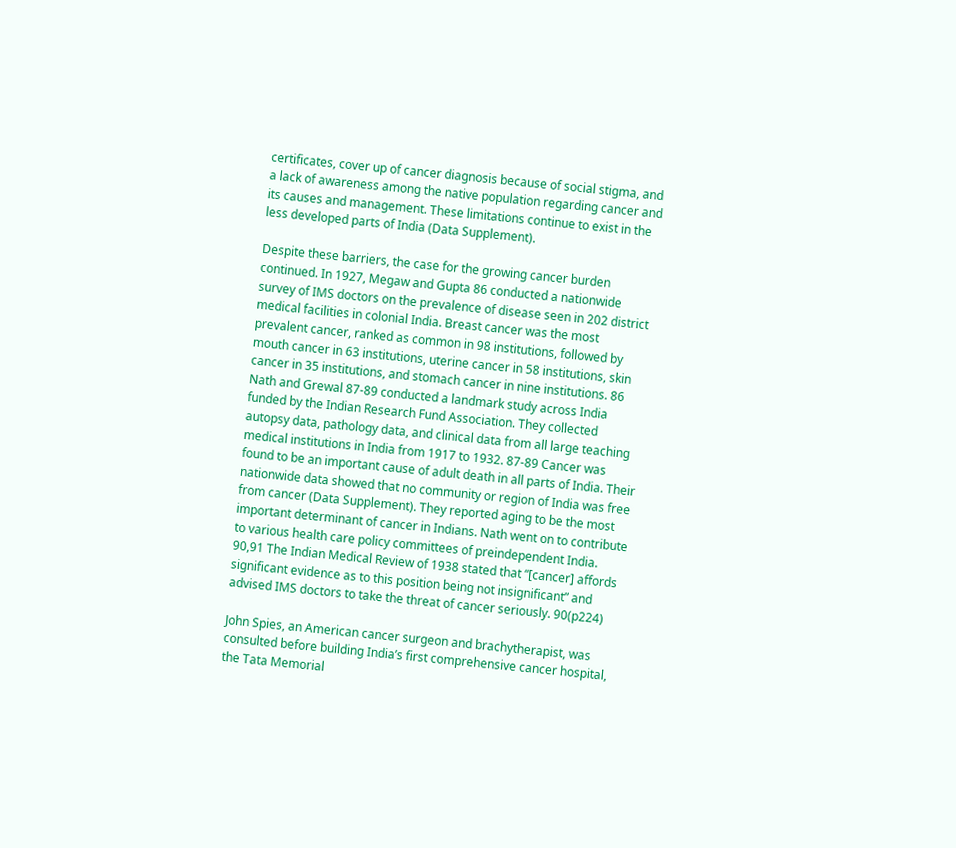certificates, cover up of cancer diagnosis because of social stigma, and a lack of awareness among the native population regarding cancer and its causes and management. These limitations continue to exist in the less developed parts of India (Data Supplement).

Despite these barriers, the case for the growing cancer burden continued. In 1927, Megaw and Gupta 86 conducted a nationwide survey of IMS doctors on the prevalence of disease seen in 202 district medical facilities in colonial India. Breast cancer was the most prevalent cancer, ranked as common in 98 institutions, followed by mouth cancer in 63 institutions, uterine cancer in 58 institutions, skin cancer in 35 institutions, and stomach cancer in nine institutions. 86 Nath and Grewal 87-89 conducted a landmark study across India funded by the Indian Research Fund Association. They collected autopsy data, pathology data, and clinical data from all large teaching medical institutions in India from 1917 to 1932. 87-89 Cancer was found to be an important cause of adult death in all parts of India. Their nationwide data showed that no community or region of India was free from cancer (Data Supplement). They reported aging to be the most important determinant of cancer in Indians. Nath went on to contribute to various health care policy committees of preindependent India. 90,91 The Indian Medical Review of 1938 stated that “[cancer] affords significant evidence as to this position being not insignificant” and advised IMS doctors to take the threat of cancer seriously. 90(p224)

John Spies, an American cancer surgeon and brachytherapist, was consulted before building India’s first comprehensive cancer hospital, the Tata Memorial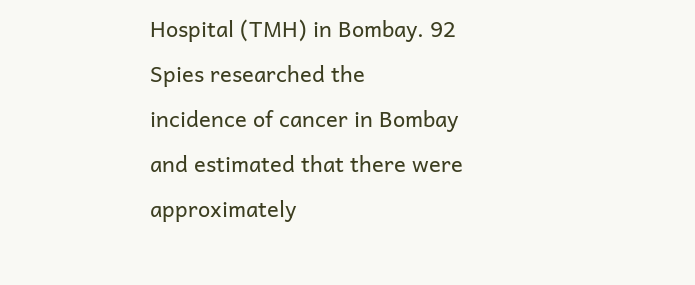Hospital (TMH) in Bombay. 92 Spies researched the incidence of cancer in Bombay and estimated that there were approximately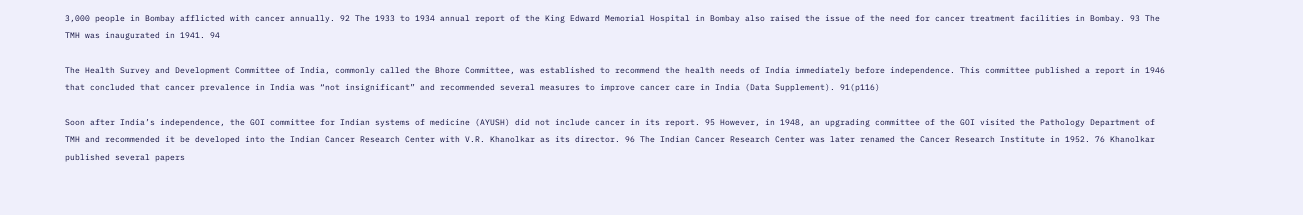3,000 people in Bombay afflicted with cancer annually. 92 The 1933 to 1934 annual report of the King Edward Memorial Hospital in Bombay also raised the issue of the need for cancer treatment facilities in Bombay. 93 The TMH was inaugurated in 1941. 94

The Health Survey and Development Committee of India, commonly called the Bhore Committee, was established to recommend the health needs of India immediately before independence. This committee published a report in 1946 that concluded that cancer prevalence in India was “not insignificant” and recommended several measures to improve cancer care in India (Data Supplement). 91(p116)

Soon after India’s independence, the GOI committee for Indian systems of medicine (AYUSH) did not include cancer in its report. 95 However, in 1948, an upgrading committee of the GOI visited the Pathology Department of TMH and recommended it be developed into the Indian Cancer Research Center with V.R. Khanolkar as its director. 96 The Indian Cancer Research Center was later renamed the Cancer Research Institute in 1952. 76 Khanolkar published several papers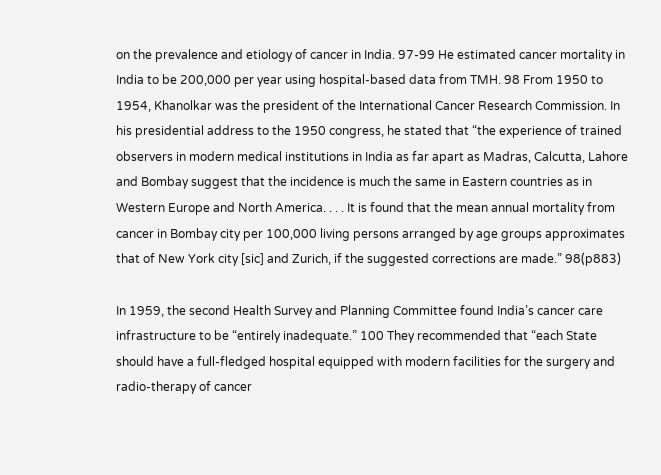on the prevalence and etiology of cancer in India. 97-99 He estimated cancer mortality in India to be 200,000 per year using hospital-based data from TMH. 98 From 1950 to 1954, Khanolkar was the president of the International Cancer Research Commission. In his presidential address to the 1950 congress, he stated that “the experience of trained observers in modern medical institutions in India as far apart as Madras, Calcutta, Lahore and Bombay suggest that the incidence is much the same in Eastern countries as in Western Europe and North America. . . . It is found that the mean annual mortality from cancer in Bombay city per 100,000 living persons arranged by age groups approximates that of New York city [sic] and Zurich, if the suggested corrections are made.” 98(p883)

In 1959, the second Health Survey and Planning Committee found India’s cancer care infrastructure to be “entirely inadequate.” 100 They recommended that “each State should have a full-fledged hospital equipped with modern facilities for the surgery and radio-therapy of cancer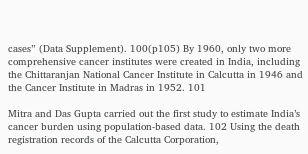cases” (Data Supplement). 100(p105) By 1960, only two more comprehensive cancer institutes were created in India, including the Chittaranjan National Cancer Institute in Calcutta in 1946 and the Cancer Institute in Madras in 1952. 101

Mitra and Das Gupta carried out the first study to estimate India’s cancer burden using population-based data. 102 Using the death registration records of the Calcutta Corporation,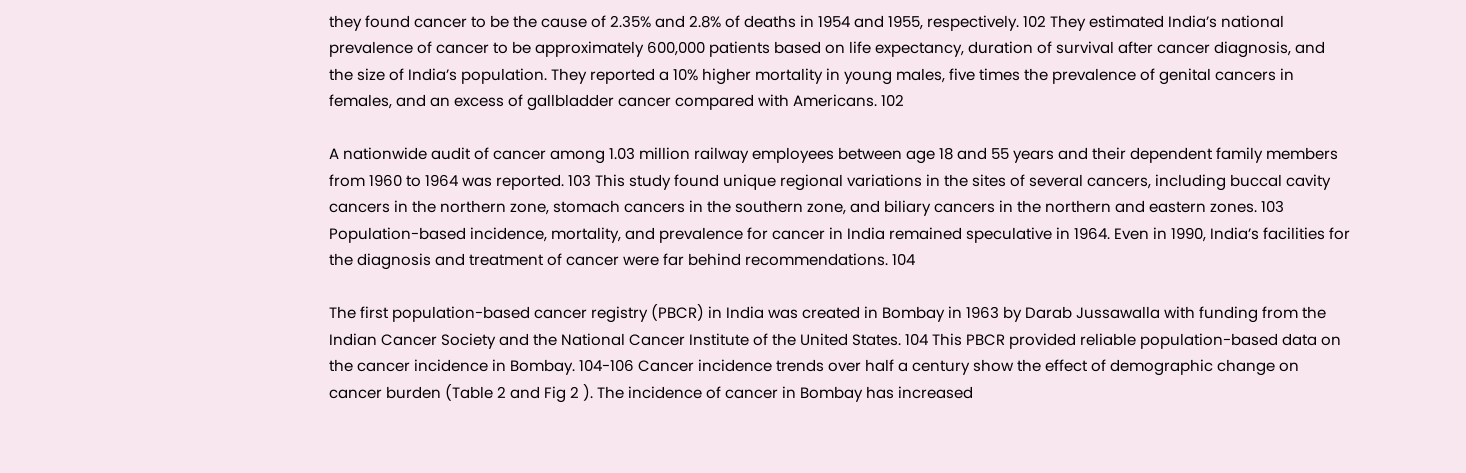they found cancer to be the cause of 2.35% and 2.8% of deaths in 1954 and 1955, respectively. 102 They estimated India’s national prevalence of cancer to be approximately 600,000 patients based on life expectancy, duration of survival after cancer diagnosis, and the size of India’s population. They reported a 10% higher mortality in young males, five times the prevalence of genital cancers in females, and an excess of gallbladder cancer compared with Americans. 102

A nationwide audit of cancer among 1.03 million railway employees between age 18 and 55 years and their dependent family members from 1960 to 1964 was reported. 103 This study found unique regional variations in the sites of several cancers, including buccal cavity cancers in the northern zone, stomach cancers in the southern zone, and biliary cancers in the northern and eastern zones. 103 Population-based incidence, mortality, and prevalence for cancer in India remained speculative in 1964. Even in 1990, India’s facilities for the diagnosis and treatment of cancer were far behind recommendations. 104

The first population-based cancer registry (PBCR) in India was created in Bombay in 1963 by Darab Jussawalla with funding from the Indian Cancer Society and the National Cancer Institute of the United States. 104 This PBCR provided reliable population-based data on the cancer incidence in Bombay. 104-106 Cancer incidence trends over half a century show the effect of demographic change on cancer burden (Table 2 and Fig 2 ). The incidence of cancer in Bombay has increased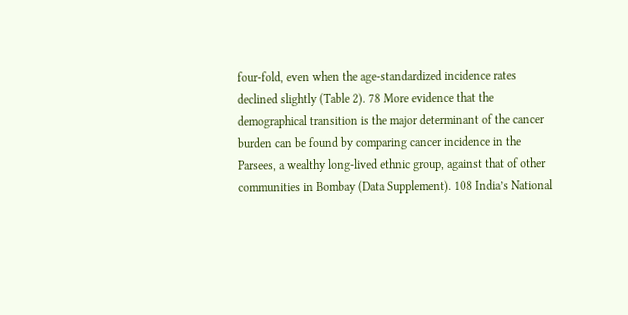four-fold, even when the age-standardized incidence rates declined slightly (Table 2). 78 More evidence that the demographical transition is the major determinant of the cancer burden can be found by comparing cancer incidence in the Parsees, a wealthy long-lived ethnic group, against that of other communities in Bombay (Data Supplement). 108 India’s National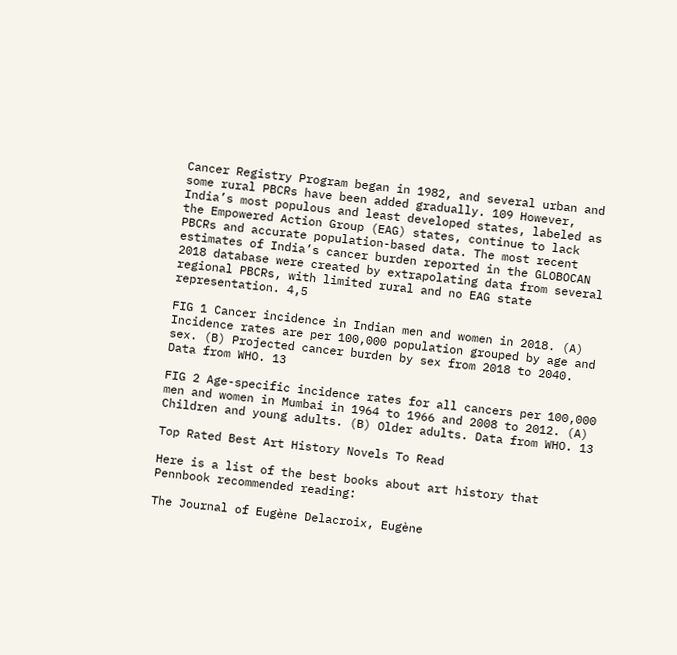Cancer Registry Program began in 1982, and several urban and some rural PBCRs have been added gradually. 109 However, India’s most populous and least developed states, labeled as the Empowered Action Group (EAG) states, continue to lack PBCRs and accurate population-based data. The most recent estimates of India’s cancer burden reported in the GLOBOCAN 2018 database were created by extrapolating data from several regional PBCRs, with limited rural and no EAG state representation. 4,5

FIG 1 Cancer incidence in Indian men and women in 2018. (A) Incidence rates are per 100,000 population grouped by age and sex. (B) Projected cancer burden by sex from 2018 to 2040. Data from WHO. 13

FIG 2 Age-specific incidence rates for all cancers per 100,000 men and women in Mumbai in 1964 to 1966 and 2008 to 2012. (A) Children and young adults. (B) Older adults. Data from WHO. 13

Top Rated Best Art History Novels To Read

Here is a list of the best books about art history that Pennbook recommended reading:

The Journal of Eugène Delacroix, Eugène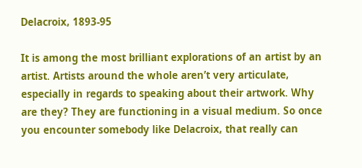Delacroix, 1893-95

It is among the most brilliant explorations of an artist by an artist. Artists around the whole aren’t very articulate, especially in regards to speaking about their artwork. Why are they? They are functioning in a visual medium. So once you encounter somebody like Delacroix, that really can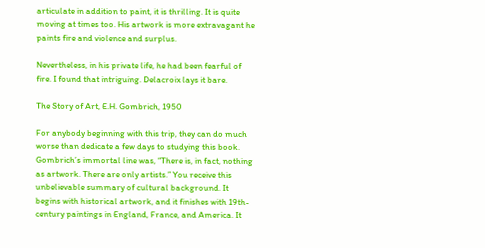articulate in addition to paint, it is thrilling. It is quite moving at times too. His artwork is more extravagant he paints fire and violence and surplus.

Nevertheless, in his private life, he had been fearful of fire. I found that intriguing. Delacroix lays it bare.

The Story of Art, E.H. Gombrich, 1950

For anybody beginning with this trip, they can do much worse than dedicate a few days to studying this book. Gombrich’s immortal line was, “There is, in fact, nothing as artwork. There are only artists.” You receive this unbelievable summary of cultural background. It begins with historical artwork, and it finishes with 19th-century paintings in England, France, and America. It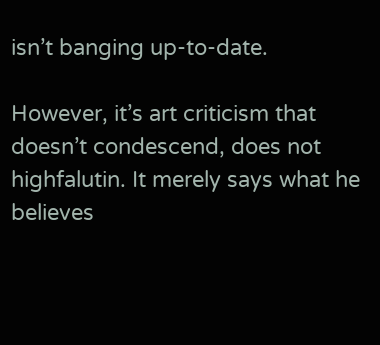isn’t banging up-to-date.

However, it’s art criticism that doesn’t condescend, does not highfalutin. It merely says what he believes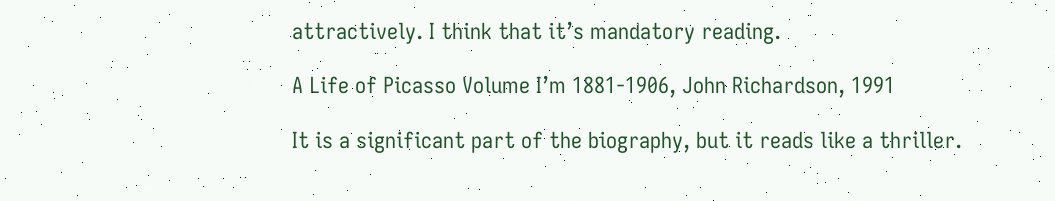attractively. I think that it’s mandatory reading.

A Life of Picasso Volume I’m 1881-1906, John Richardson, 1991

It is a significant part of the biography, but it reads like a thriller.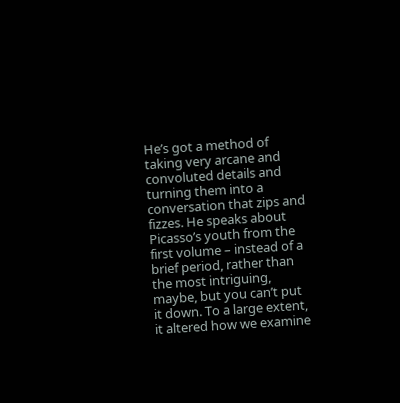He’s got a method of taking very arcane and convoluted details and turning them into a conversation that zips and fizzes. He speaks about Picasso’s youth from the first volume – instead of a brief period, rather than the most intriguing, maybe, but you can’t put it down. To a large extent, it altered how we examine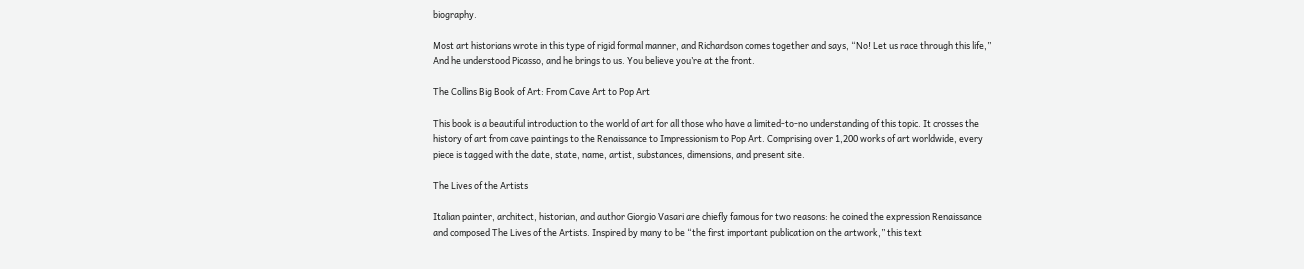biography.

Most art historians wrote in this type of rigid formal manner, and Richardson comes together and says, “No! Let us race through this life,” And he understood Picasso, and he brings to us. You believe you’re at the front.

The Collins Big Book of Art: From Cave Art to Pop Art

This book is a beautiful introduction to the world of art for all those who have a limited-to-no understanding of this topic. It crosses the history of art from cave paintings to the Renaissance to Impressionism to Pop Art. Comprising over 1,200 works of art worldwide, every piece is tagged with the date, state, name, artist, substances, dimensions, and present site.

The Lives of the Artists

Italian painter, architect, historian, and author Giorgio Vasari are chiefly famous for two reasons: he coined the expression Renaissance and composed The Lives of the Artists. Inspired by many to be “the first important publication on the artwork,” this text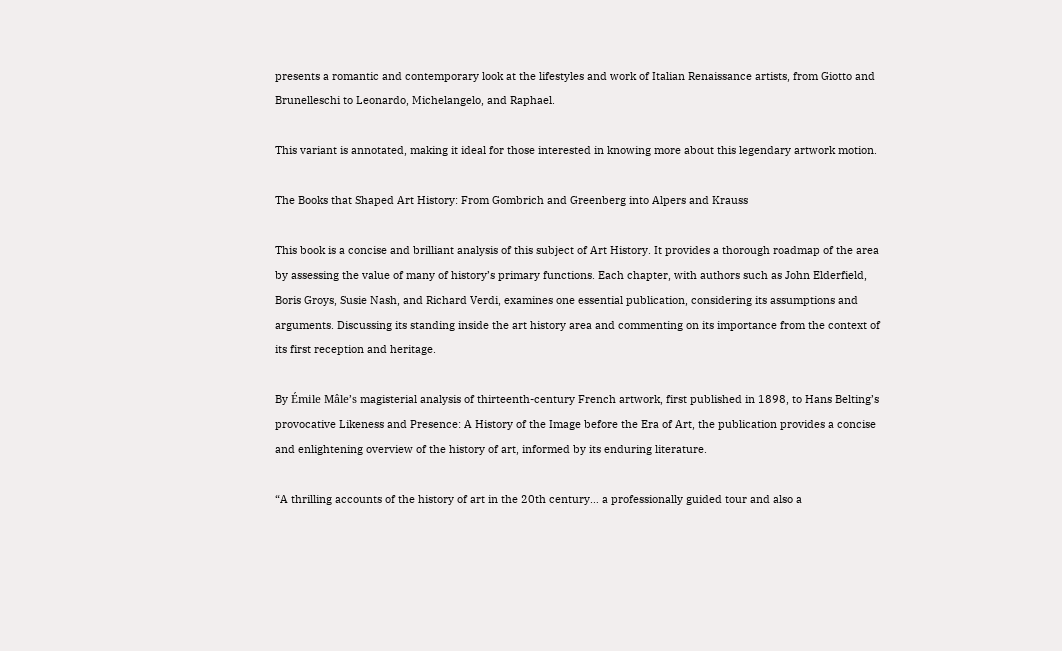presents a romantic and contemporary look at the lifestyles and work of Italian Renaissance artists, from Giotto and Brunelleschi to Leonardo, Michelangelo, and Raphael.

This variant is annotated, making it ideal for those interested in knowing more about this legendary artwork motion.

The Books that Shaped Art History: From Gombrich and Greenberg into Alpers and Krauss

This book is a concise and brilliant analysis of this subject of Art History. It provides a thorough roadmap of the area by assessing the value of many of history’s primary functions. Each chapter, with authors such as John Elderfield, Boris Groys, Susie Nash, and Richard Verdi, examines one essential publication, considering its assumptions and arguments. Discussing its standing inside the art history area and commenting on its importance from the context of its first reception and heritage.

By Émile Mâle’s magisterial analysis of thirteenth-century French artwork, first published in 1898, to Hans Belting’s provocative Likeness and Presence: A History of the Image before the Era of Art, the publication provides a concise and enlightening overview of the history of art, informed by its enduring literature.

“A thrilling accounts of the history of art in the 20th century… a professionally guided tour and also a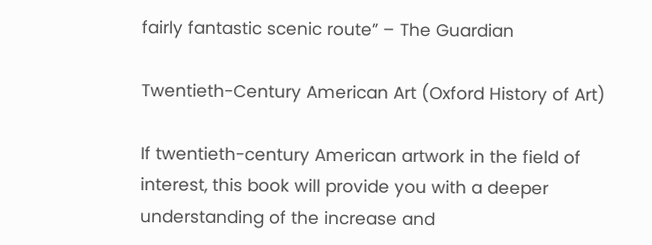fairly fantastic scenic route” – The Guardian

Twentieth-Century American Art (Oxford History of Art)

If twentieth-century American artwork in the field of interest, this book will provide you with a deeper understanding of the increase and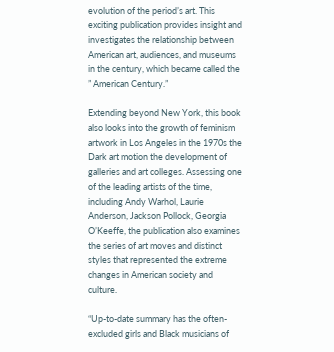evolution of the period’s art. This exciting publication provides insight and investigates the relationship between American art, audiences, and museums in the century, which became called the ” American Century.”

Extending beyond New York, this book also looks into the growth of feminism artwork in Los Angeles in the 1970s the Dark art motion the development of galleries and art colleges. Assessing one of the leading artists of the time, including Andy Warhol, Laurie Anderson, Jackson Pollock, Georgia O’Keeffe, the publication also examines the series of art moves and distinct styles that represented the extreme changes in American society and culture.

“Up-to-date summary has the often-excluded girls and Black musicians of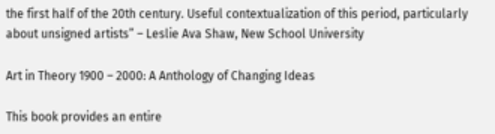the first half of the 20th century. Useful contextualization of this period, particularly about unsigned artists” – Leslie Ava Shaw, New School University

Art in Theory 1900 – 2000: A Anthology of Changing Ideas

This book provides an entire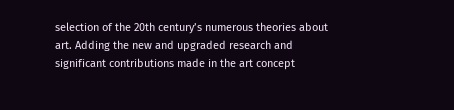selection of the 20th century’s numerous theories about art. Adding the new and upgraded research and significant contributions made in the art concept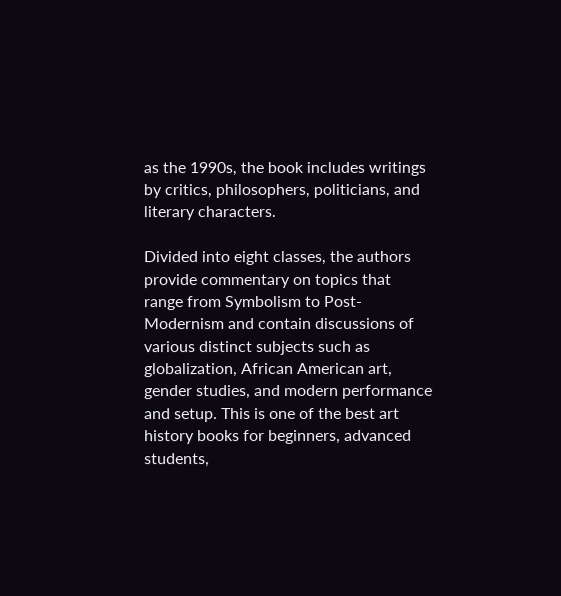as the 1990s, the book includes writings by critics, philosophers, politicians, and literary characters.

Divided into eight classes, the authors provide commentary on topics that range from Symbolism to Post-Modernism and contain discussions of various distinct subjects such as globalization, African American art, gender studies, and modern performance and setup. This is one of the best art history books for beginners, advanced students,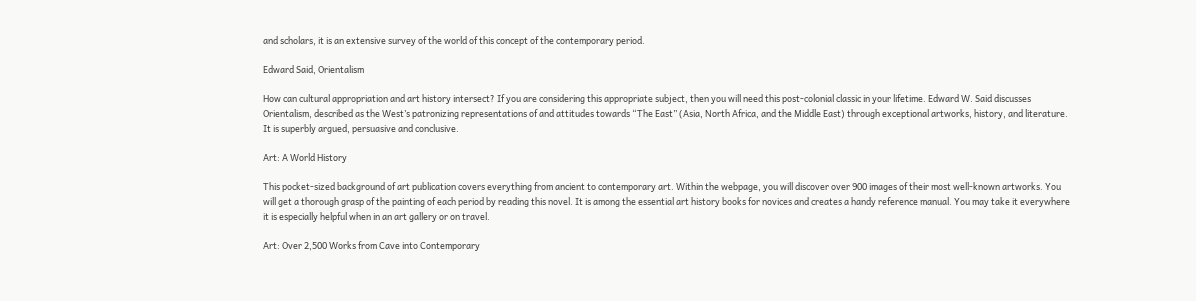and scholars, it is an extensive survey of the world of this concept of the contemporary period.

Edward Said, Orientalism

How can cultural appropriation and art history intersect? If you are considering this appropriate subject, then you will need this post-colonial classic in your lifetime. Edward W. Said discusses Orientalism, described as the West’s patronizing representations of and attitudes towards “The East” (Asia, North Africa, and the Middle East) through exceptional artworks, history, and literature. It is superbly argued, persuasive and conclusive.

Art: A World History

This pocket-sized background of art publication covers everything from ancient to contemporary art. Within the webpage, you will discover over 900 images of their most well-known artworks. You will get a thorough grasp of the painting of each period by reading this novel. It is among the essential art history books for novices and creates a handy reference manual. You may take it everywhere it is especially helpful when in an art gallery or on travel.

Art: Over 2,500 Works from Cave into Contemporary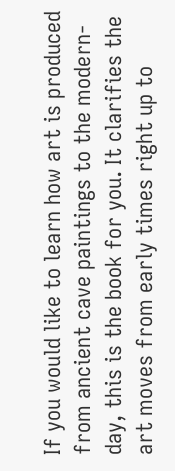If you would like to learn how art is produced from ancient cave paintings to the modern-day, this is the book for you. It clarifies the art moves from early times right up to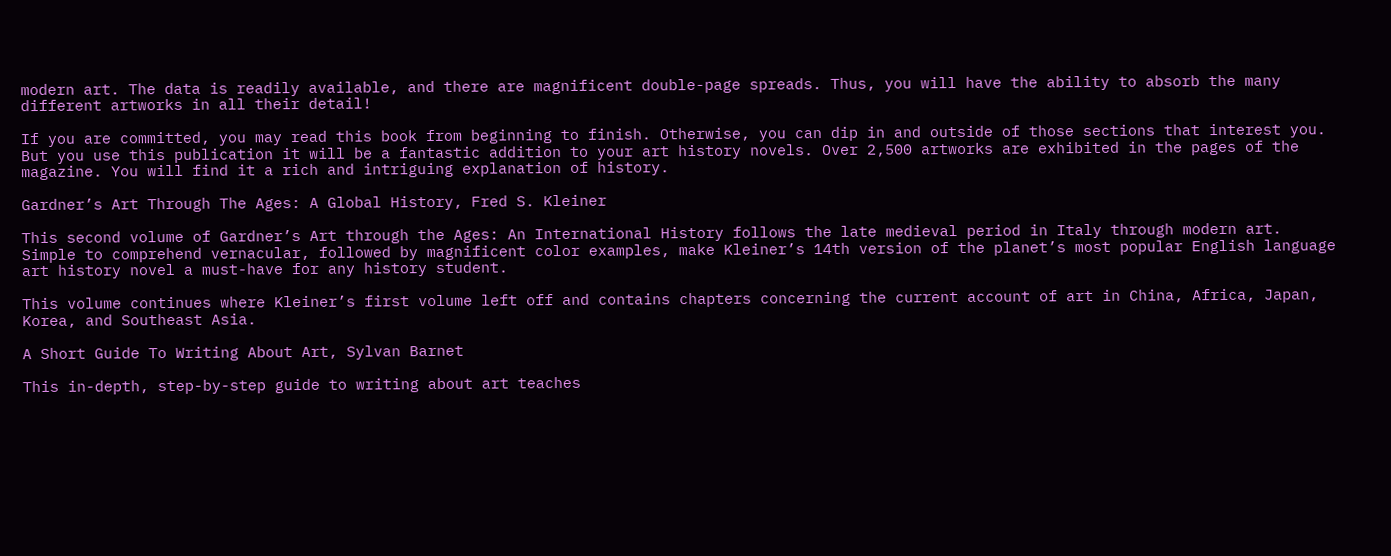modern art. The data is readily available, and there are magnificent double-page spreads. Thus, you will have the ability to absorb the many different artworks in all their detail!

If you are committed, you may read this book from beginning to finish. Otherwise, you can dip in and outside of those sections that interest you. But you use this publication it will be a fantastic addition to your art history novels. Over 2,500 artworks are exhibited in the pages of the magazine. You will find it a rich and intriguing explanation of history.

Gardner’s Art Through The Ages: A Global History, Fred S. Kleiner

This second volume of Gardner’s Art through the Ages: An International History follows the late medieval period in Italy through modern art. Simple to comprehend vernacular, followed by magnificent color examples, make Kleiner’s 14th version of the planet’s most popular English language art history novel a must-have for any history student.

This volume continues where Kleiner’s first volume left off and contains chapters concerning the current account of art in China, Africa, Japan, Korea, and Southeast Asia.

A Short Guide To Writing About Art, Sylvan Barnet

This in-depth, step-by-step guide to writing about art teaches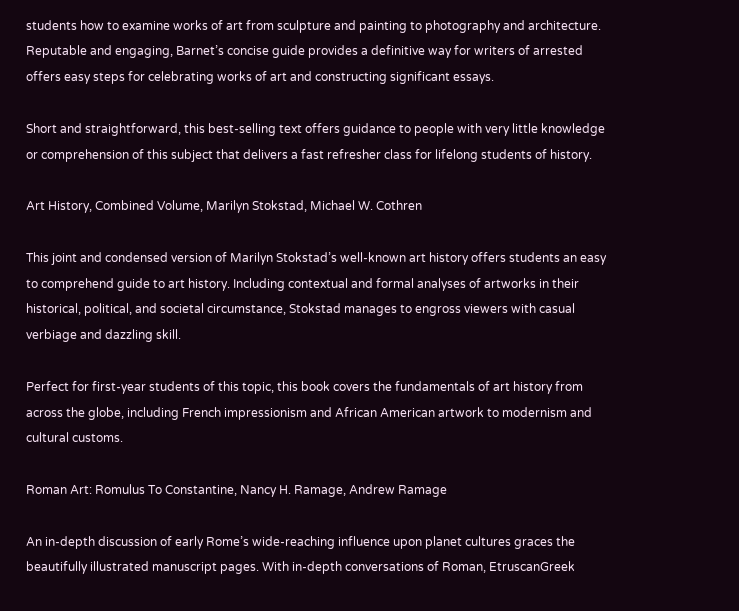students how to examine works of art from sculpture and painting to photography and architecture. Reputable and engaging, Barnet’s concise guide provides a definitive way for writers of arrested offers easy steps for celebrating works of art and constructing significant essays.

Short and straightforward, this best-selling text offers guidance to people with very little knowledge or comprehension of this subject that delivers a fast refresher class for lifelong students of history.

Art History, Combined Volume, Marilyn Stokstad, Michael W. Cothren

This joint and condensed version of Marilyn Stokstad’s well-known art history offers students an easy to comprehend guide to art history. Including contextual and formal analyses of artworks in their historical, political, and societal circumstance, Stokstad manages to engross viewers with casual verbiage and dazzling skill.

Perfect for first-year students of this topic, this book covers the fundamentals of art history from across the globe, including French impressionism and African American artwork to modernism and cultural customs.

Roman Art: Romulus To Constantine, Nancy H. Ramage, Andrew Ramage

An in-depth discussion of early Rome’s wide-reaching influence upon planet cultures graces the beautifully illustrated manuscript pages. With in-depth conversations of Roman, EtruscanGreek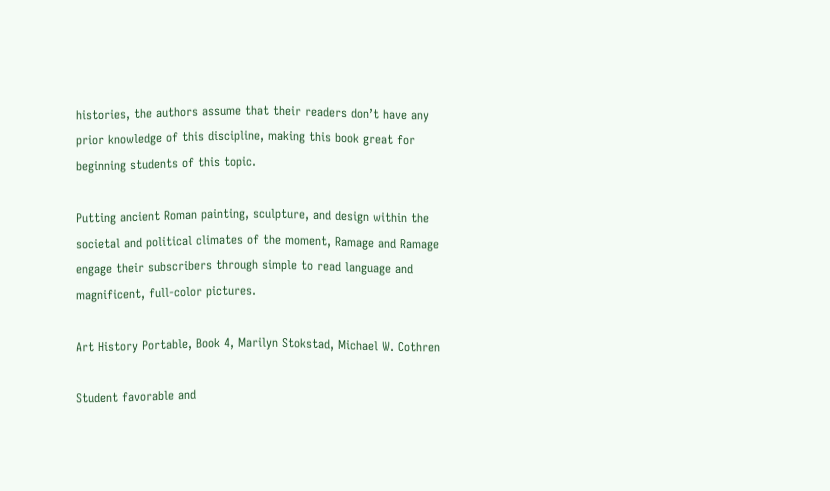histories, the authors assume that their readers don’t have any prior knowledge of this discipline, making this book great for beginning students of this topic.

Putting ancient Roman painting, sculpture, and design within the societal and political climates of the moment, Ramage and Ramage engage their subscribers through simple to read language and magnificent, full-color pictures.

Art History Portable, Book 4, Marilyn Stokstad, Michael W. Cothren

Student favorable and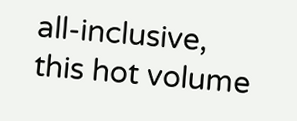all-inclusive, this hot volume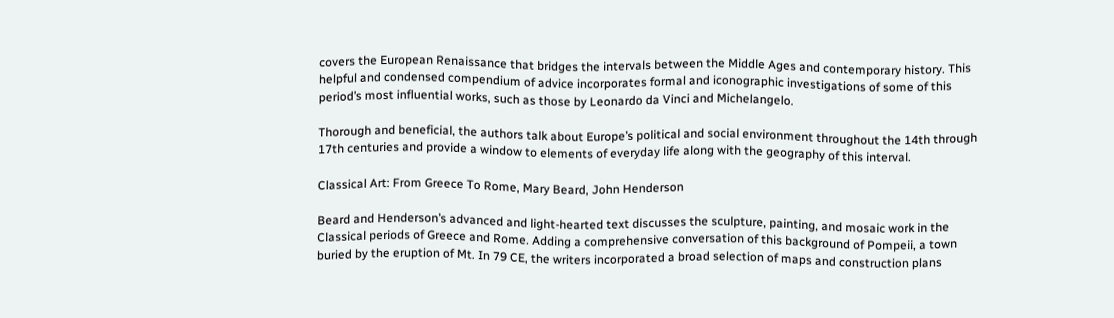covers the European Renaissance that bridges the intervals between the Middle Ages and contemporary history. This helpful and condensed compendium of advice incorporates formal and iconographic investigations of some of this period’s most influential works, such as those by Leonardo da Vinci and Michelangelo.

Thorough and beneficial, the authors talk about Europe’s political and social environment throughout the 14th through 17th centuries and provide a window to elements of everyday life along with the geography of this interval.

Classical Art: From Greece To Rome, Mary Beard, John Henderson

Beard and Henderson’s advanced and light-hearted text discusses the sculpture, painting, and mosaic work in the Classical periods of Greece and Rome. Adding a comprehensive conversation of this background of Pompeii, a town buried by the eruption of Mt. In 79 CE, the writers incorporated a broad selection of maps and construction plans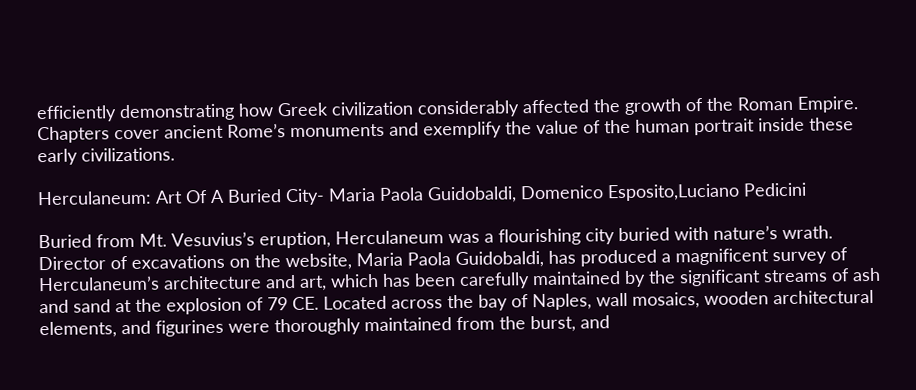efficiently demonstrating how Greek civilization considerably affected the growth of the Roman Empire. Chapters cover ancient Rome’s monuments and exemplify the value of the human portrait inside these early civilizations.

Herculaneum: Art Of A Buried City- Maria Paola Guidobaldi, Domenico Esposito,Luciano Pedicini

Buried from Mt. Vesuvius’s eruption, Herculaneum was a flourishing city buried with nature’s wrath. Director of excavations on the website, Maria Paola Guidobaldi, has produced a magnificent survey of Herculaneum’s architecture and art, which has been carefully maintained by the significant streams of ash and sand at the explosion of 79 CE. Located across the bay of Naples, wall mosaics, wooden architectural elements, and figurines were thoroughly maintained from the burst, and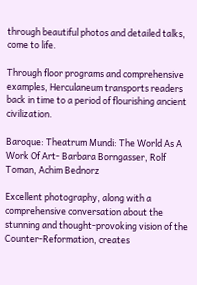through beautiful photos and detailed talks, come to life.

Through floor programs and comprehensive examples, Herculaneum transports readers back in time to a period of flourishing ancient civilization.

Baroque: Theatrum Mundi: The World As A Work Of Art- Barbara Borngasser, Rolf Toman, Achim Bednorz

Excellent photography, along with a comprehensive conversation about the stunning and thought-provoking vision of the Counter-Reformation, creates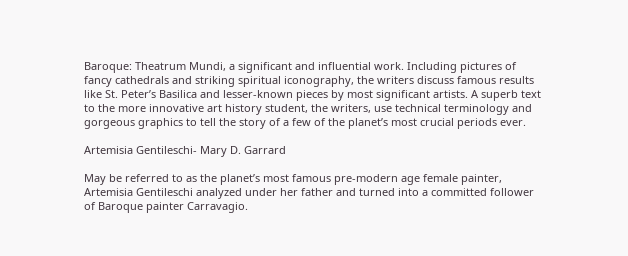Baroque: Theatrum Mundi, a significant and influential work. Including pictures of fancy cathedrals and striking spiritual iconography, the writers discuss famous results like St. Peter’s Basilica and lesser-known pieces by most significant artists. A superb text to the more innovative art history student, the writers, use technical terminology and gorgeous graphics to tell the story of a few of the planet’s most crucial periods ever.

Artemisia Gentileschi- Mary D. Garrard

May be referred to as the planet’s most famous pre-modern age female painter, Artemisia Gentileschi analyzed under her father and turned into a committed follower of Baroque painter Carravagio.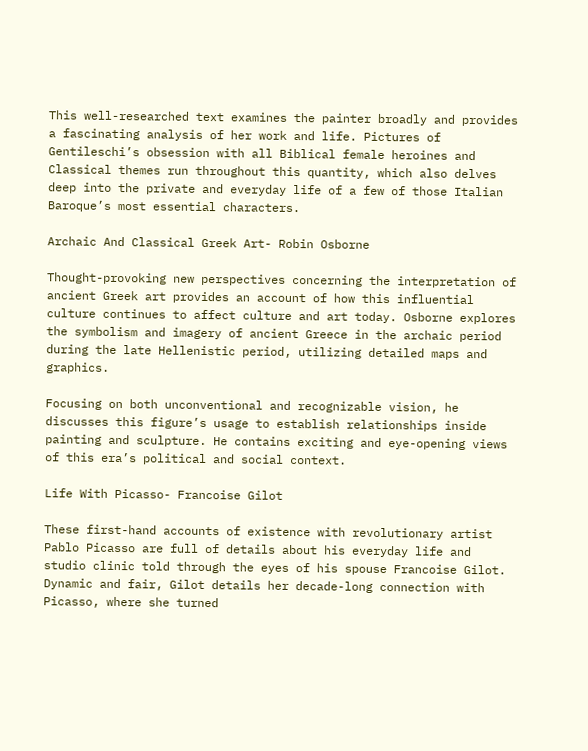This well-researched text examines the painter broadly and provides a fascinating analysis of her work and life. Pictures of Gentileschi’s obsession with all Biblical female heroines and Classical themes run throughout this quantity, which also delves deep into the private and everyday life of a few of those Italian Baroque’s most essential characters.

Archaic And Classical Greek Art- Robin Osborne

Thought-provoking new perspectives concerning the interpretation of ancient Greek art provides an account of how this influential culture continues to affect culture and art today. Osborne explores the symbolism and imagery of ancient Greece in the archaic period during the late Hellenistic period, utilizing detailed maps and graphics.

Focusing on both unconventional and recognizable vision, he discusses this figure’s usage to establish relationships inside painting and sculpture. He contains exciting and eye-opening views of this era’s political and social context.

Life With Picasso- Francoise Gilot

These first-hand accounts of existence with revolutionary artist Pablo Picasso are full of details about his everyday life and studio clinic told through the eyes of his spouse Francoise Gilot. Dynamic and fair, Gilot details her decade-long connection with Picasso, where she turned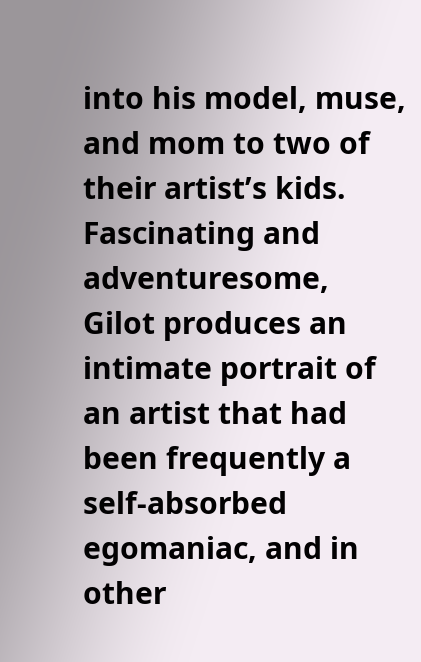into his model, muse, and mom to two of their artist’s kids. Fascinating and adventuresome, Gilot produces an intimate portrait of an artist that had been frequently a self-absorbed egomaniac, and in other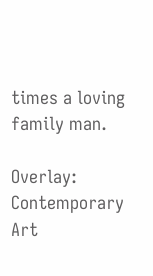times a loving family man.

Overlay: Contemporary Art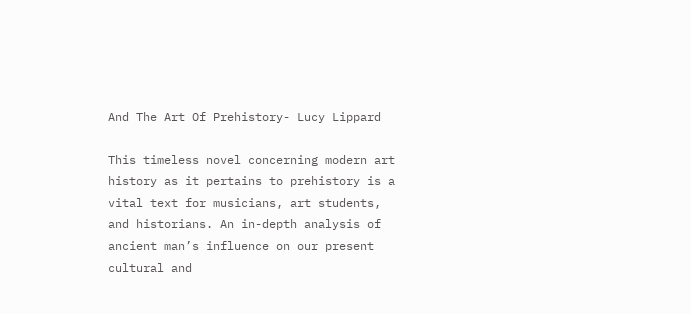And The Art Of Prehistory- Lucy Lippard

This timeless novel concerning modern art history as it pertains to prehistory is a vital text for musicians, art students, and historians. An in-depth analysis of ancient man’s influence on our present cultural and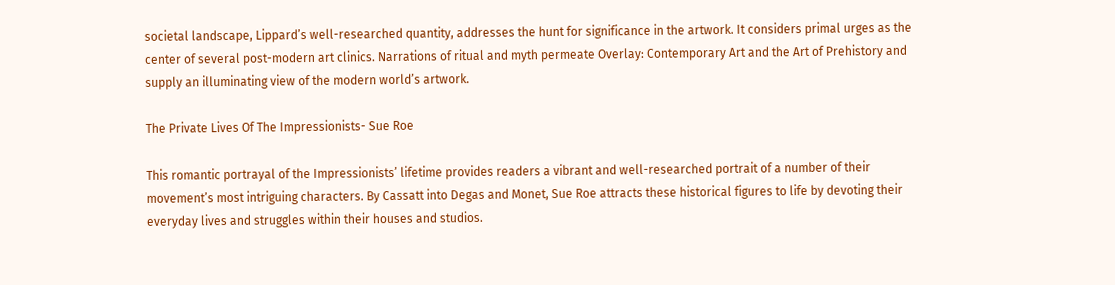societal landscape, Lippard’s well-researched quantity, addresses the hunt for significance in the artwork. It considers primal urges as the center of several post-modern art clinics. Narrations of ritual and myth permeate Overlay: Contemporary Art and the Art of Prehistory and supply an illuminating view of the modern world’s artwork.

The Private Lives Of The Impressionists- Sue Roe

This romantic portrayal of the Impressionists’ lifetime provides readers a vibrant and well-researched portrait of a number of their movement’s most intriguing characters. By Cassatt into Degas and Monet, Sue Roe attracts these historical figures to life by devoting their everyday lives and struggles within their houses and studios.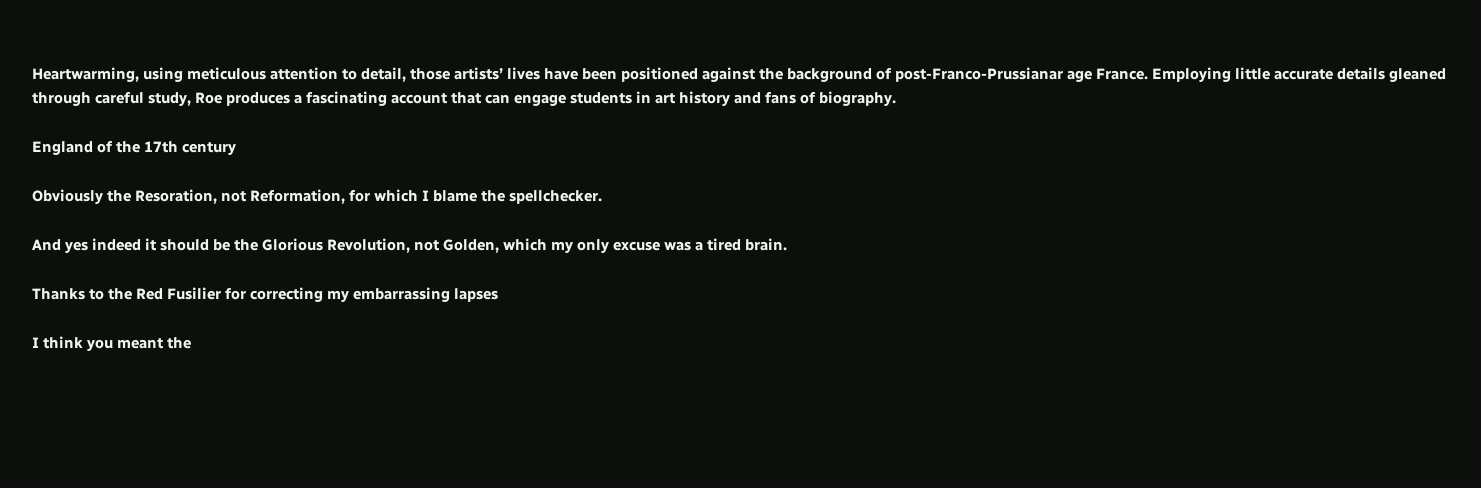Heartwarming, using meticulous attention to detail, those artists’ lives have been positioned against the background of post-Franco-Prussianar age France. Employing little accurate details gleaned through careful study, Roe produces a fascinating account that can engage students in art history and fans of biography.

England of the 17th century

Obviously the Resoration, not Reformation, for which I blame the spellchecker.

And yes indeed it should be the Glorious Revolution, not Golden, which my only excuse was a tired brain.

Thanks to the Red Fusilier for correcting my embarrassing lapses

I think you meant the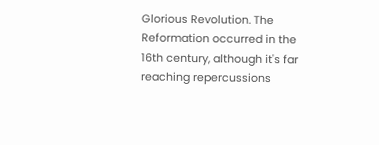Glorious Revolution. The Reformation occurred in the 16th century, although it's far reaching repercussions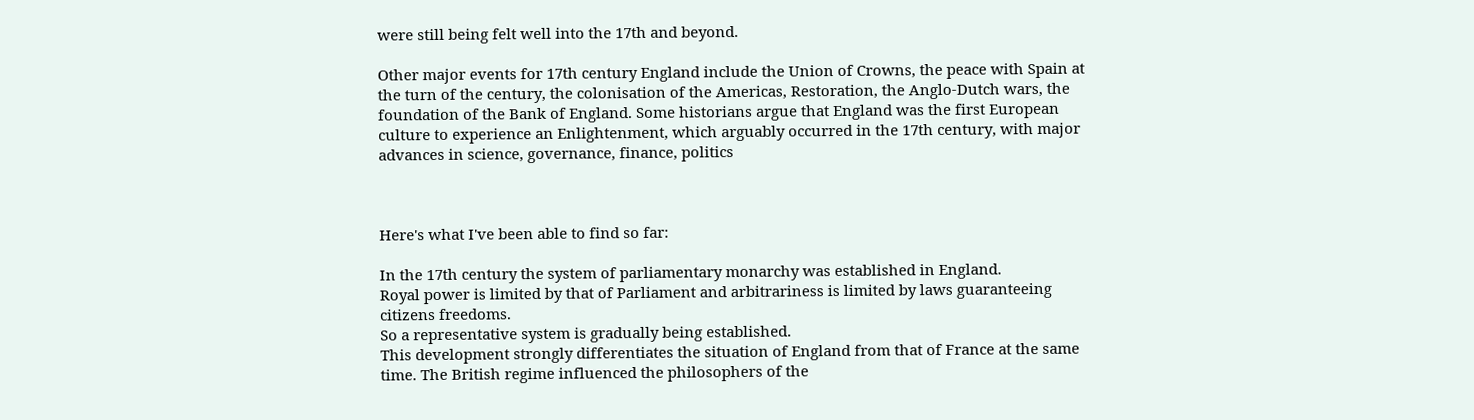were still being felt well into the 17th and beyond.

Other major events for 17th century England include the Union of Crowns, the peace with Spain at the turn of the century, the colonisation of the Americas, Restoration, the Anglo-Dutch wars, the foundation of the Bank of England. Some historians argue that England was the first European culture to experience an Enlightenment, which arguably occurred in the 17th century, with major advances in science, governance, finance, politics



Here's what I've been able to find so far:

In the 17th century the system of parliamentary monarchy was established in England.
Royal power is limited by that of Parliament and arbitrariness is limited by laws guaranteeing citizens freedoms.
So a representative system is gradually being established.
This development strongly differentiates the situation of England from that of France at the same time. The British regime influenced the philosophers of the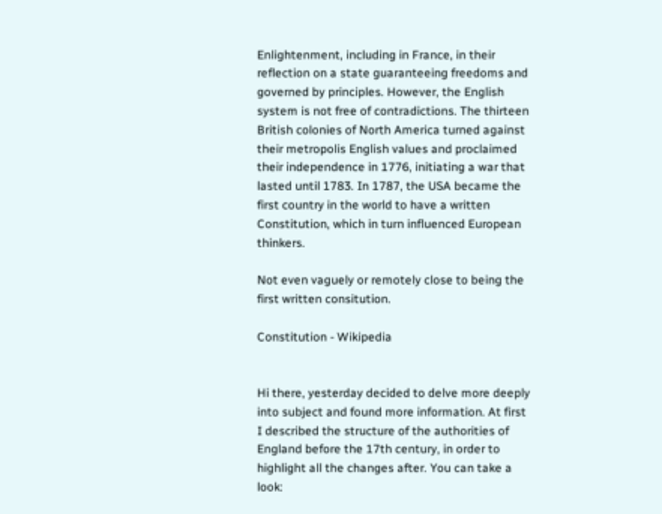Enlightenment, including in France, in their reflection on a state guaranteeing freedoms and governed by principles. However, the English system is not free of contradictions. The thirteen British colonies of North America turned against their metropolis English values and proclaimed their independence in 1776, initiating a war that lasted until 1783. In 1787, the USA became the first country in the world to have a written Constitution, which in turn influenced European thinkers.

Not even vaguely or remotely close to being the first written consitution.

Constitution - Wikipedia


Hi there, yesterday decided to delve more deeply into subject and found more information. At first I described the structure of the authorities of England before the 17th century, in order to highlight all the changes after. You can take a look: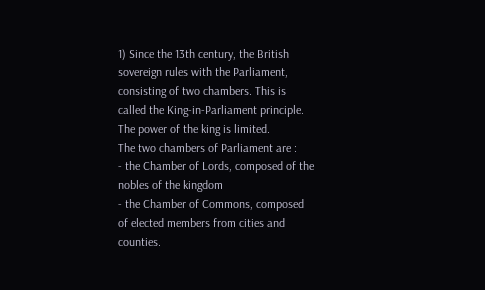1) Since the 13th century, the British sovereign rules with the Parliament, consisting of two chambers. This is called the King-in-Parliament principle. The power of the king is limited.
The two chambers of Parliament are :
- the Chamber of Lords, composed of the nobles of the kingdom
- the Chamber of Commons, composed of elected members from cities and counties.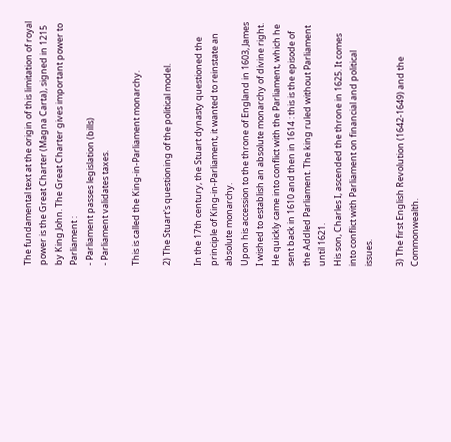The fundamental text at the origin of this limitation of royal power is the Great Charter (Magna Carta), signed in 1215 by King John. The Great Charter gives important power to Parliament :
- Parliament passes legislation (bills)
- Parliament validates taxes.

This is called the King-in-Parliament monarchy.

2) The Stuart's questioning of the political model.

In the 17th century, the Stuart dynasty questioned the principle of King-in-Parliament, it wanted to reinstate an absolute monarchy.
Upon his accession to the throne of England in 1603, James I wished to establish an absolute monarchy of divine right. He quickly came into conflict with the Parliament, which he sent back in 1610 and then in 1614 : this is the episode of the Addled Parliament. The king ruled without Parliament until 1621.
His son, Charles I, ascended the throne in 1625. It comes into conflict with Parliament on financial and political issues.

3) The first English Revolution (1642-1649) and the Commonwealth.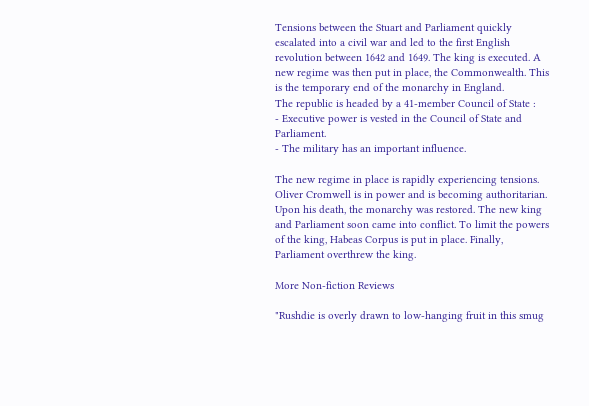Tensions between the Stuart and Parliament quickly escalated into a civil war and led to the first English revolution between 1642 and 1649. The king is executed. A new regime was then put in place, the Commonwealth. This is the temporary end of the monarchy in England.
The republic is headed by a 41-member Council of State :
- Executive power is vested in the Council of State and Parliament.
- The military has an important influence.

The new regime in place is rapidly experiencing tensions. Oliver Cromwell is in power and is becoming authoritarian. Upon his death, the monarchy was restored. The new king and Parliament soon came into conflict. To limit the powers of the king, Habeas Corpus is put in place. Finally, Parliament overthrew the king.

More Non-fiction Reviews

"Rushdie is overly drawn to low-hanging fruit in this smug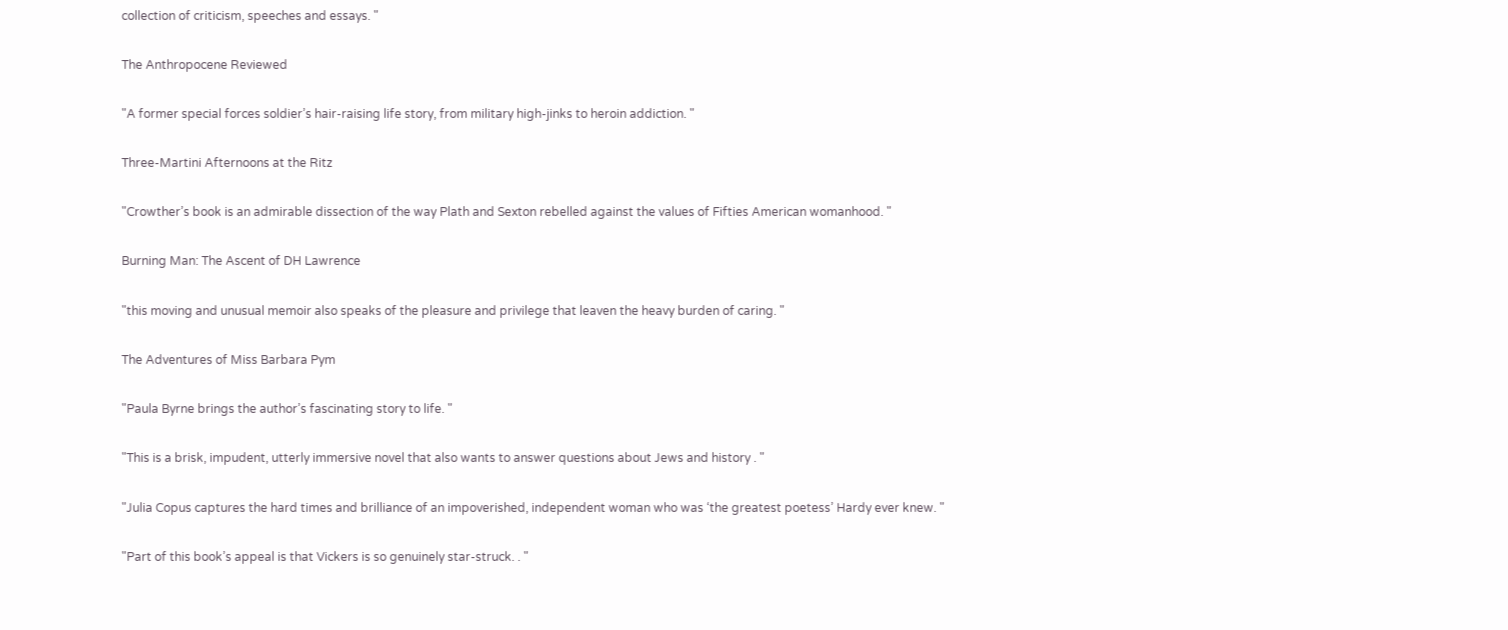collection of criticism, speeches and essays. "

The Anthropocene Reviewed

"A former special forces soldier’s hair-raising life story, from military high-jinks to heroin addiction. "

Three-Martini Afternoons at the Ritz

"Crowther’s book is an admirable dissection of the way Plath and Sexton rebelled against the values of Fifties American womanhood. "

Burning Man: The Ascent of DH Lawrence

"this moving and unusual memoir also speaks of the pleasure and privilege that leaven the heavy burden of caring. "

The Adventures of Miss Barbara Pym

"Paula Byrne brings the author’s fascinating story to life. "

"This is a brisk, impudent, utterly immersive novel that also wants to answer questions about Jews and history . "

"Julia Copus captures the hard times and brilliance of an impoverished, independent woman who was ‘the greatest poetess’ Hardy ever knew. "

"Part of this book’s appeal is that Vickers is so genuinely star-struck. . "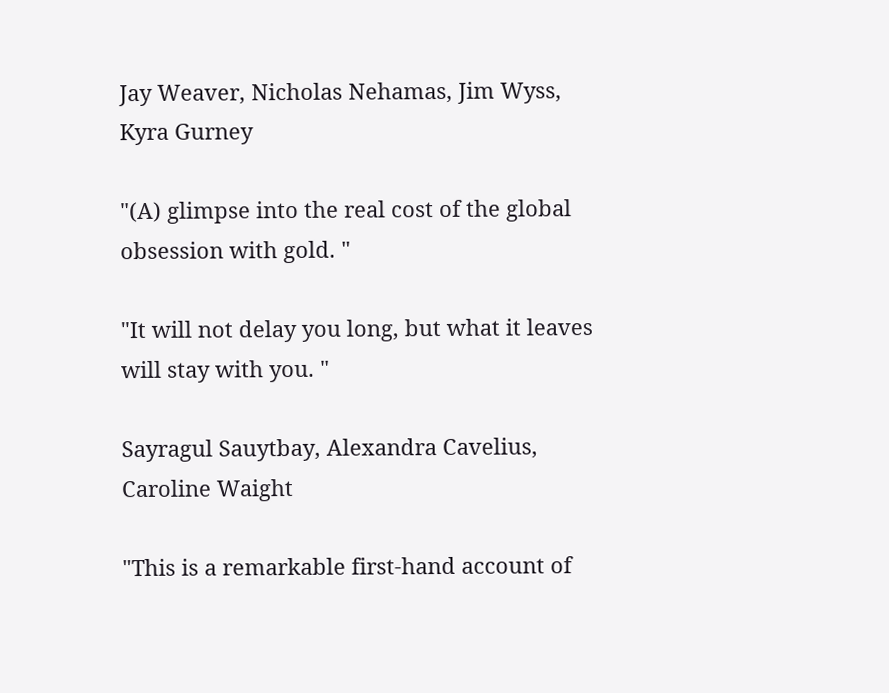Jay Weaver, Nicholas Nehamas, Jim Wyss, Kyra Gurney

"(A) glimpse into the real cost of the global obsession with gold. "

"It will not delay you long, but what it leaves will stay with you. "

Sayragul Sauytbay, Alexandra Cavelius, Caroline Waight

"This is a remarkable first-hand account of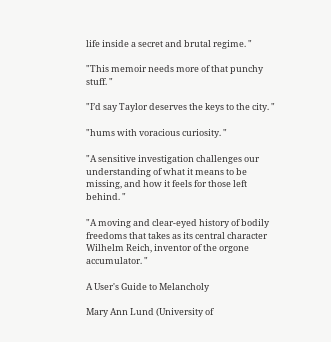life inside a secret and brutal regime. "

"This memoir needs more of that punchy stuff. "

"I’d say Taylor deserves the keys to the city. "

"hums with voracious curiosity. "

"A sensitive investigation challenges our understanding of what it means to be missing, and how it feels for those left behind. "

"A moving and clear-eyed history of bodily freedoms that takes as its central character Wilhelm Reich, inventor of the orgone accumulator. "

A User's Guide to Melancholy

Mary Ann Lund (University of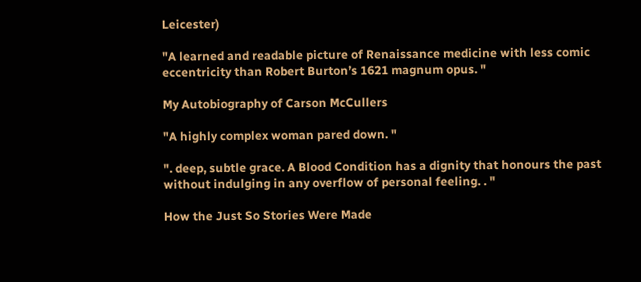Leicester)

"A learned and readable picture of Renaissance medicine with less comic eccentricity than Robert Burton’s 1621 magnum opus. "

My Autobiography of Carson McCullers

"A highly complex woman pared down. "

". deep, subtle grace. A Blood Condition has a dignity that honours the past without indulging in any overflow of personal feeling. . "

How the Just So Stories Were Made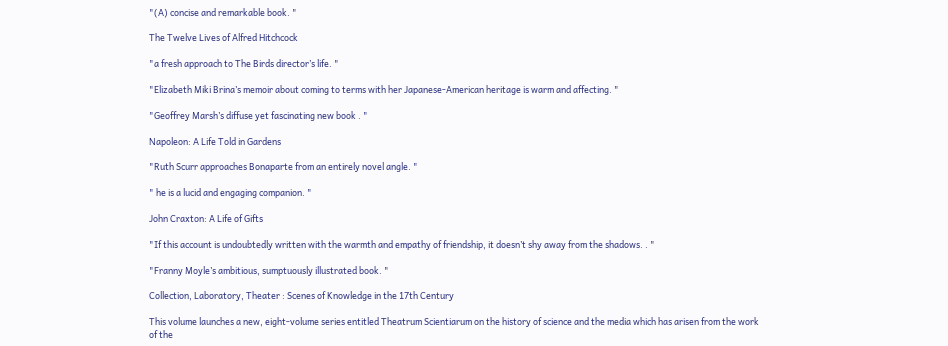"(A) concise and remarkable book. "

The Twelve Lives of Alfred Hitchcock

"a fresh approach to The Birds director’s life. "

"Elizabeth Miki Brina’s memoir about coming to terms with her Japanese-American heritage is warm and affecting. "

"Geoffrey Marsh’s diffuse yet fascinating new book . "

Napoleon: A Life Told in Gardens

"Ruth Scurr approaches Bonaparte from an entirely novel angle. "

" he is a lucid and engaging companion. "

John Craxton: A Life of Gifts

"If this account is undoubtedly written with the warmth and empathy of friendship, it doesn’t shy away from the shadows. . "

"Franny Moyle’s ambitious, sumptuously illustrated book. "

Collection, Laboratory, Theater : Scenes of Knowledge in the 17th Century

This volume launches a new, eight-volume series entitled Theatrum Scientiarum on the history of science and the media which has arisen from the work of the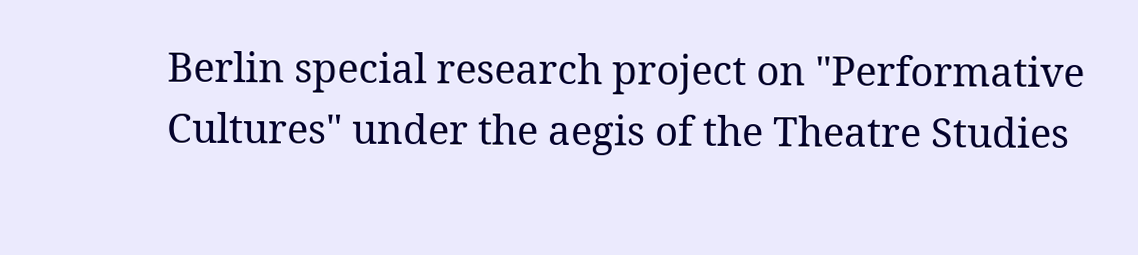Berlin special research project on "Performative Cultures" under the aegis of the Theatre Studies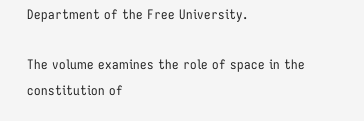Department of the Free University.

The volume examines the role of space in the constitution of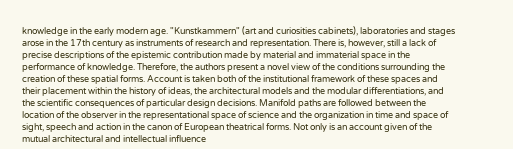knowledge in the early modern age. "Kunstkammern" (art and curiosities cabinets), laboratories and stages arose in the 17th century as instruments of research and representation. There is, however, still a lack of precise descriptions of the epistemic contribution made by material and immaterial space in the performance of knowledge. Therefore, the authors present a novel view of the conditions surrounding the creation of these spatial forms. Account is taken both of the institutional framework of these spaces and their placement within the history of ideas, the architectural models and the modular differentiations, and the scientific consequences of particular design decisions. Manifold paths are followed between the location of the observer in the representational space of science and the organization in time and space of sight, speech and action in the canon of European theatrical forms. Not only is an account given of the mutual architectural and intellectual influence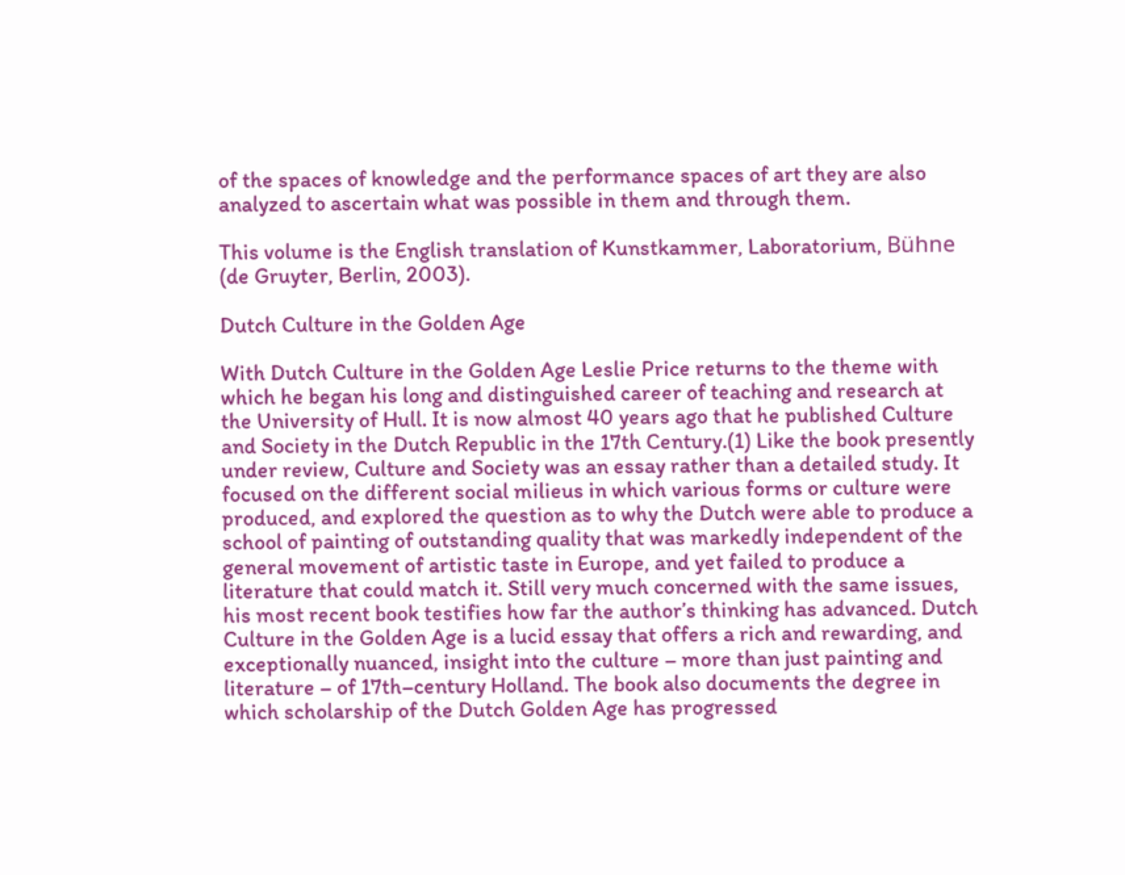of the spaces of knowledge and the performance spaces of art they are also analyzed to ascertain what was possible in them and through them.

This volume is the English translation of Kunstkammer, Laboratorium, Bühne (de Gruyter, Berlin, 2003).

Dutch Culture in the Golden Age

With Dutch Culture in the Golden Age Leslie Price returns to the theme with which he began his long and distinguished career of teaching and research at the University of Hull. It is now almost 40 years ago that he published Culture and Society in the Dutch Republic in the 17th Century.(1) Like the book presently under review, Culture and Society was an essay rather than a detailed study. It focused on the different social milieus in which various forms or culture were produced, and explored the question as to why the Dutch were able to produce a school of painting of outstanding quality that was markedly independent of the general movement of artistic taste in Europe, and yet failed to produce a literature that could match it. Still very much concerned with the same issues, his most recent book testifies how far the author’s thinking has advanced. Dutch Culture in the Golden Age is a lucid essay that offers a rich and rewarding, and exceptionally nuanced, insight into the culture – more than just painting and literature – of 17th–century Holland. The book also documents the degree in which scholarship of the Dutch Golden Age has progressed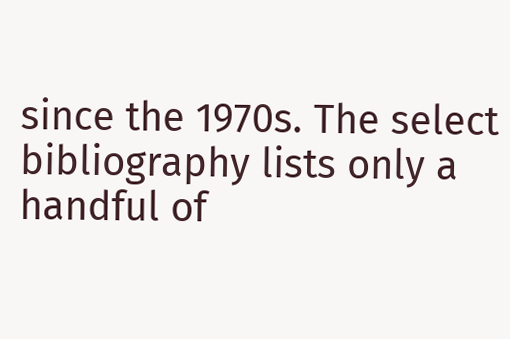since the 1970s. The select bibliography lists only a handful of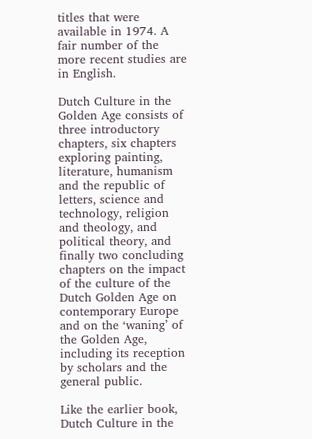titles that were available in 1974. A fair number of the more recent studies are in English.

Dutch Culture in the Golden Age consists of three introductory chapters, six chapters exploring painting, literature, humanism and the republic of letters, science and technology, religion and theology, and political theory, and finally two concluding chapters on the impact of the culture of the Dutch Golden Age on contemporary Europe and on the ‘waning’ of the Golden Age, including its reception by scholars and the general public.

Like the earlier book, Dutch Culture in the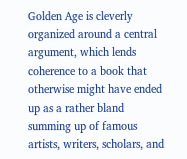Golden Age is cleverly organized around a central argument, which lends coherence to a book that otherwise might have ended up as a rather bland summing up of famous artists, writers, scholars, and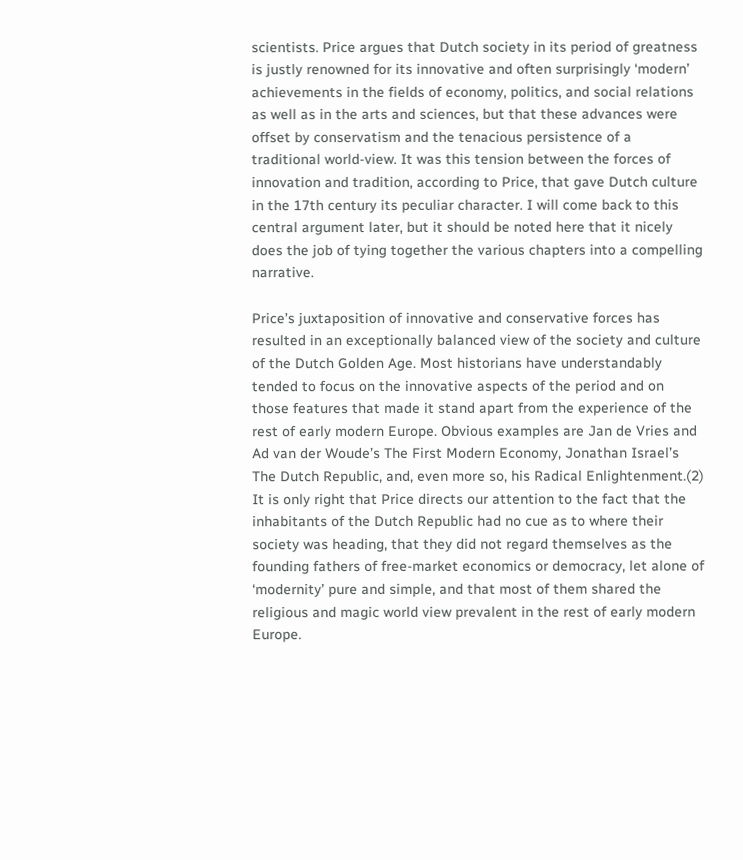scientists. Price argues that Dutch society in its period of greatness is justly renowned for its innovative and often surprisingly ‘modern’ achievements in the fields of economy, politics, and social relations as well as in the arts and sciences, but that these advances were offset by conservatism and the tenacious persistence of a traditional world-view. It was this tension between the forces of innovation and tradition, according to Price, that gave Dutch culture in the 17th century its peculiar character. I will come back to this central argument later, but it should be noted here that it nicely does the job of tying together the various chapters into a compelling narrative.

Price’s juxtaposition of innovative and conservative forces has resulted in an exceptionally balanced view of the society and culture of the Dutch Golden Age. Most historians have understandably tended to focus on the innovative aspects of the period and on those features that made it stand apart from the experience of the rest of early modern Europe. Obvious examples are Jan de Vries and Ad van der Woude’s The First Modern Economy, Jonathan Israel’s The Dutch Republic, and, even more so, his Radical Enlightenment.(2) It is only right that Price directs our attention to the fact that the inhabitants of the Dutch Republic had no cue as to where their society was heading, that they did not regard themselves as the founding fathers of free-market economics or democracy, let alone of ‘modernity’ pure and simple, and that most of them shared the religious and magic world view prevalent in the rest of early modern Europe.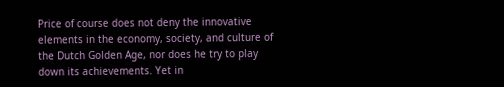Price of course does not deny the innovative elements in the economy, society, and culture of the Dutch Golden Age, nor does he try to play down its achievements. Yet in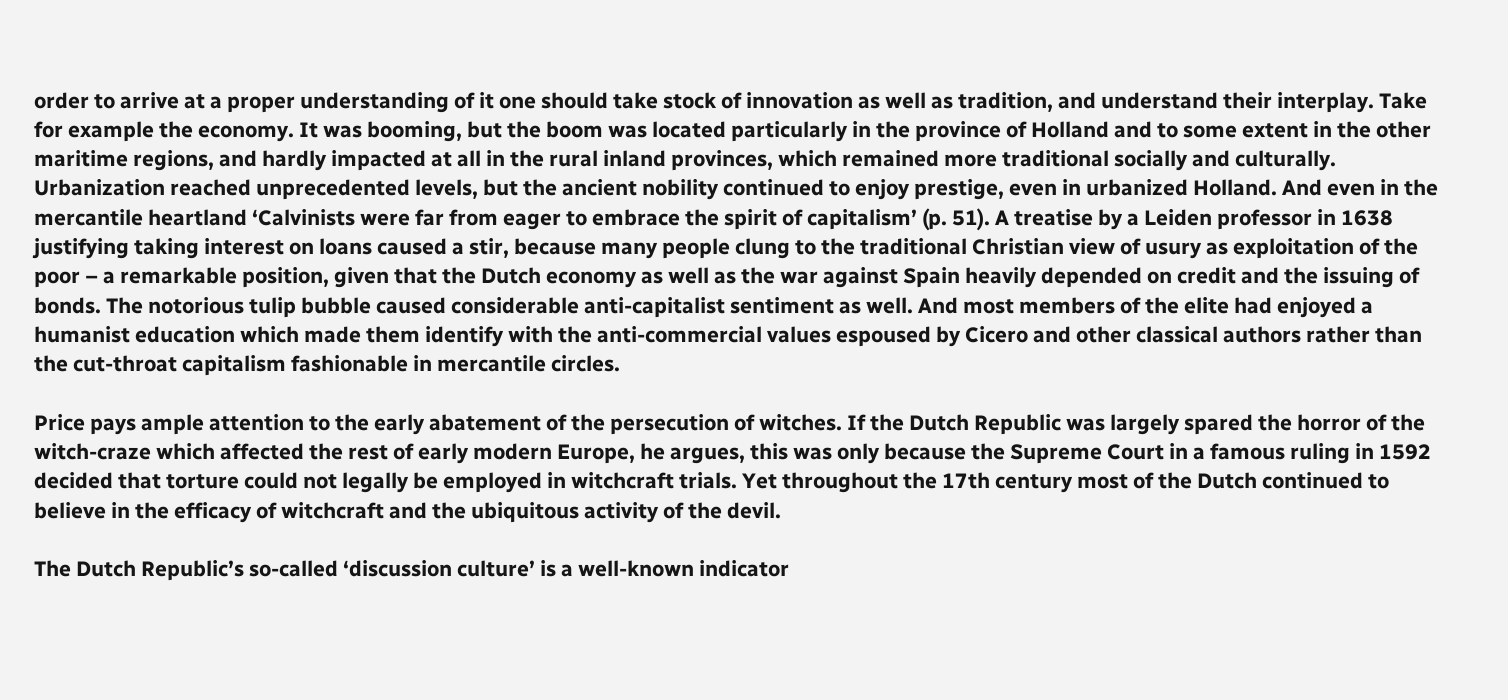order to arrive at a proper understanding of it one should take stock of innovation as well as tradition, and understand their interplay. Take for example the economy. It was booming, but the boom was located particularly in the province of Holland and to some extent in the other maritime regions, and hardly impacted at all in the rural inland provinces, which remained more traditional socially and culturally. Urbanization reached unprecedented levels, but the ancient nobility continued to enjoy prestige, even in urbanized Holland. And even in the mercantile heartland ‘Calvinists were far from eager to embrace the spirit of capitalism’ (p. 51). A treatise by a Leiden professor in 1638 justifying taking interest on loans caused a stir, because many people clung to the traditional Christian view of usury as exploitation of the poor – a remarkable position, given that the Dutch economy as well as the war against Spain heavily depended on credit and the issuing of bonds. The notorious tulip bubble caused considerable anti-capitalist sentiment as well. And most members of the elite had enjoyed a humanist education which made them identify with the anti-commercial values espoused by Cicero and other classical authors rather than the cut-throat capitalism fashionable in mercantile circles.

Price pays ample attention to the early abatement of the persecution of witches. If the Dutch Republic was largely spared the horror of the witch-craze which affected the rest of early modern Europe, he argues, this was only because the Supreme Court in a famous ruling in 1592 decided that torture could not legally be employed in witchcraft trials. Yet throughout the 17th century most of the Dutch continued to believe in the efficacy of witchcraft and the ubiquitous activity of the devil.

The Dutch Republic’s so-called ‘discussion culture’ is a well-known indicator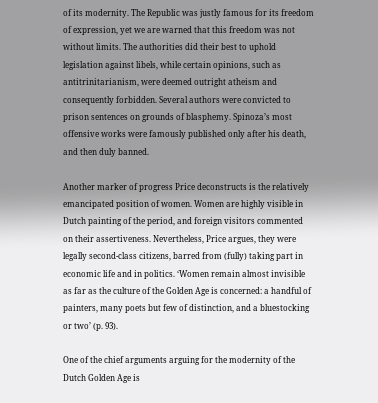of its modernity. The Republic was justly famous for its freedom of expression, yet we are warned that this freedom was not without limits. The authorities did their best to uphold legislation against libels, while certain opinions, such as antitrinitarianism, were deemed outright atheism and consequently forbidden. Several authors were convicted to prison sentences on grounds of blasphemy. Spinoza’s most offensive works were famously published only after his death, and then duly banned.

Another marker of progress Price deconstructs is the relatively emancipated position of women. Women are highly visible in Dutch painting of the period, and foreign visitors commented on their assertiveness. Nevertheless, Price argues, they were legally second-class citizens, barred from (fully) taking part in economic life and in politics. ‘Women remain almost invisible as far as the culture of the Golden Age is concerned: a handful of painters, many poets but few of distinction, and a bluestocking or two’ (p. 93).

One of the chief arguments arguing for the modernity of the Dutch Golden Age is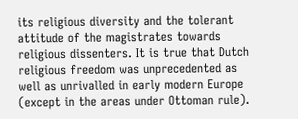its religious diversity and the tolerant attitude of the magistrates towards religious dissenters. It is true that Dutch religious freedom was unprecedented as well as unrivalled in early modern Europe (except in the areas under Ottoman rule).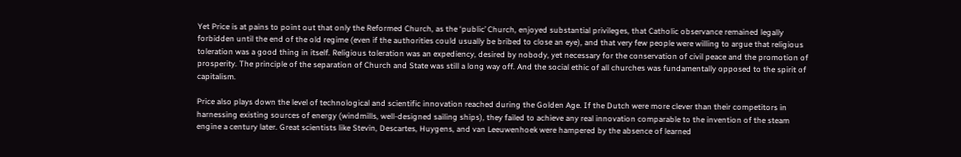Yet Price is at pains to point out that only the Reformed Church, as the ‘public’ Church, enjoyed substantial privileges, that Catholic observance remained legally forbidden until the end of the old regime (even if the authorities could usually be bribed to close an eye), and that very few people were willing to argue that religious toleration was a good thing in itself. Religious toleration was an expediency, desired by nobody, yet necessary for the conservation of civil peace and the promotion of prosperity. The principle of the separation of Church and State was still a long way off. And the social ethic of all churches was fundamentally opposed to the spirit of capitalism.

Price also plays down the level of technological and scientific innovation reached during the Golden Age. If the Dutch were more clever than their competitors in harnessing existing sources of energy (windmills, well-designed sailing ships), they failed to achieve any real innovation comparable to the invention of the steam engine a century later. Great scientists like Stevin, Descartes, Huygens, and van Leeuwenhoek were hampered by the absence of learned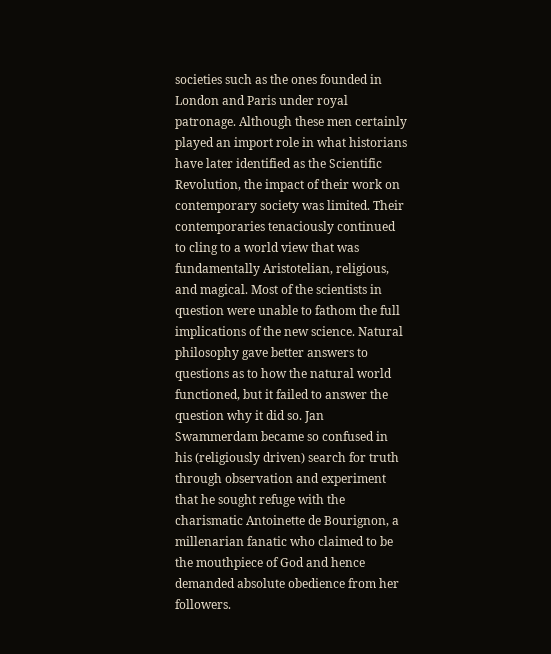societies such as the ones founded in London and Paris under royal patronage. Although these men certainly played an import role in what historians have later identified as the Scientific Revolution, the impact of their work on contemporary society was limited. Their contemporaries tenaciously continued to cling to a world view that was fundamentally Aristotelian, religious, and magical. Most of the scientists in question were unable to fathom the full implications of the new science. Natural philosophy gave better answers to questions as to how the natural world functioned, but it failed to answer the question why it did so. Jan Swammerdam became so confused in his (religiously driven) search for truth through observation and experiment that he sought refuge with the charismatic Antoinette de Bourignon, a millenarian fanatic who claimed to be the mouthpiece of God and hence demanded absolute obedience from her followers.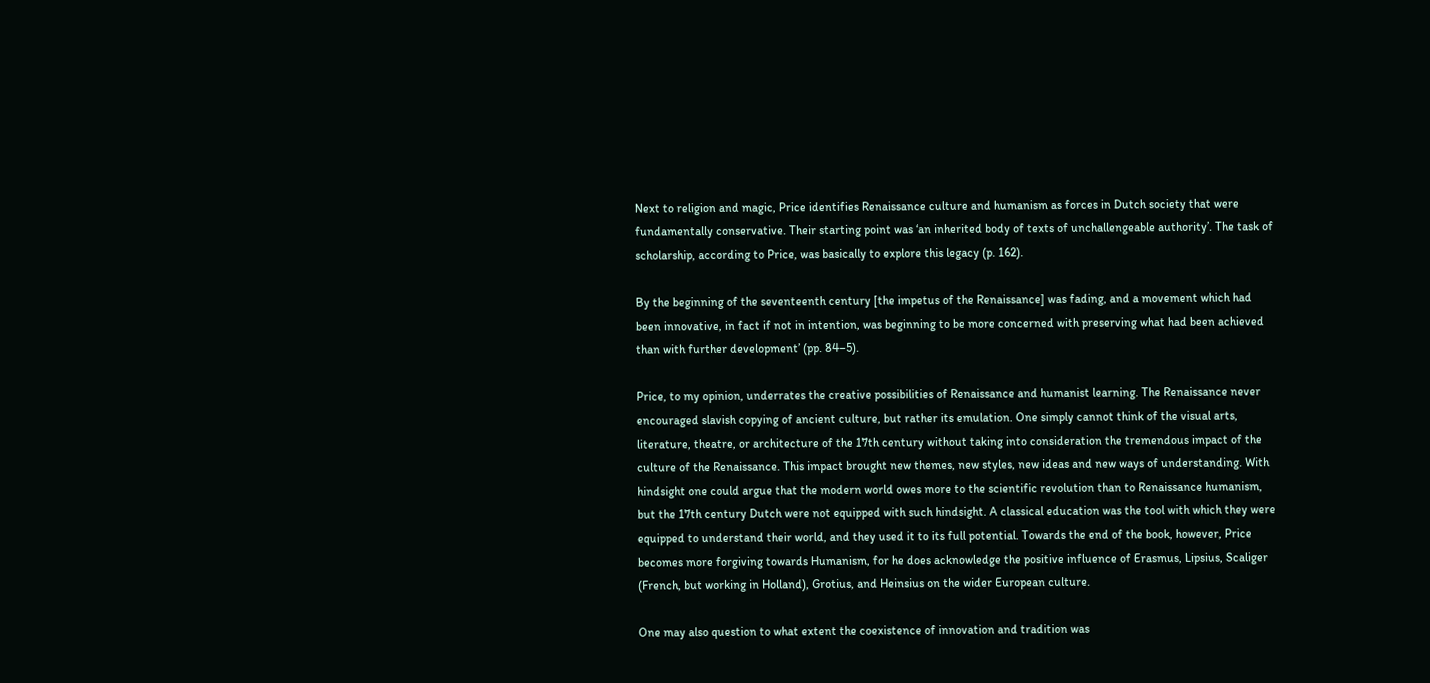Next to religion and magic, Price identifies Renaissance culture and humanism as forces in Dutch society that were fundamentally conservative. Their starting point was ‘an inherited body of texts of unchallengeable authority’. The task of scholarship, according to Price, was basically to explore this legacy (p. 162).

By the beginning of the seventeenth century [the impetus of the Renaissance] was fading, and a movement which had been innovative, in fact if not in intention, was beginning to be more concerned with preserving what had been achieved than with further development’ (pp. 84–5).

Price, to my opinion, underrates the creative possibilities of Renaissance and humanist learning. The Renaissance never encouraged slavish copying of ancient culture, but rather its emulation. One simply cannot think of the visual arts, literature, theatre, or architecture of the 17th century without taking into consideration the tremendous impact of the culture of the Renaissance. This impact brought new themes, new styles, new ideas and new ways of understanding. With hindsight one could argue that the modern world owes more to the scientific revolution than to Renaissance humanism, but the 17th century Dutch were not equipped with such hindsight. A classical education was the tool with which they were equipped to understand their world, and they used it to its full potential. Towards the end of the book, however, Price becomes more forgiving towards Humanism, for he does acknowledge the positive influence of Erasmus, Lipsius, Scaliger (French, but working in Holland), Grotius, and Heinsius on the wider European culture.

One may also question to what extent the coexistence of innovation and tradition was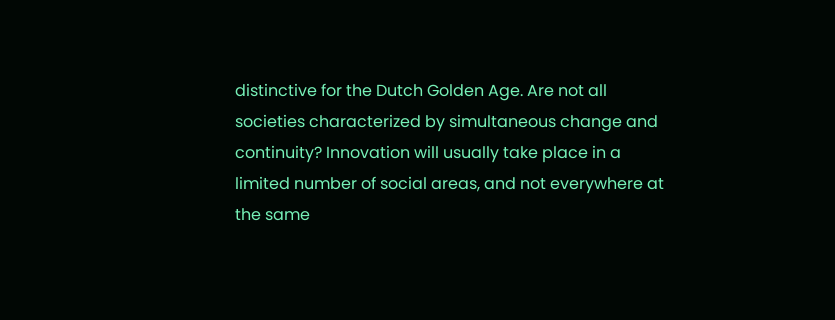distinctive for the Dutch Golden Age. Are not all societies characterized by simultaneous change and continuity? Innovation will usually take place in a limited number of social areas, and not everywhere at the same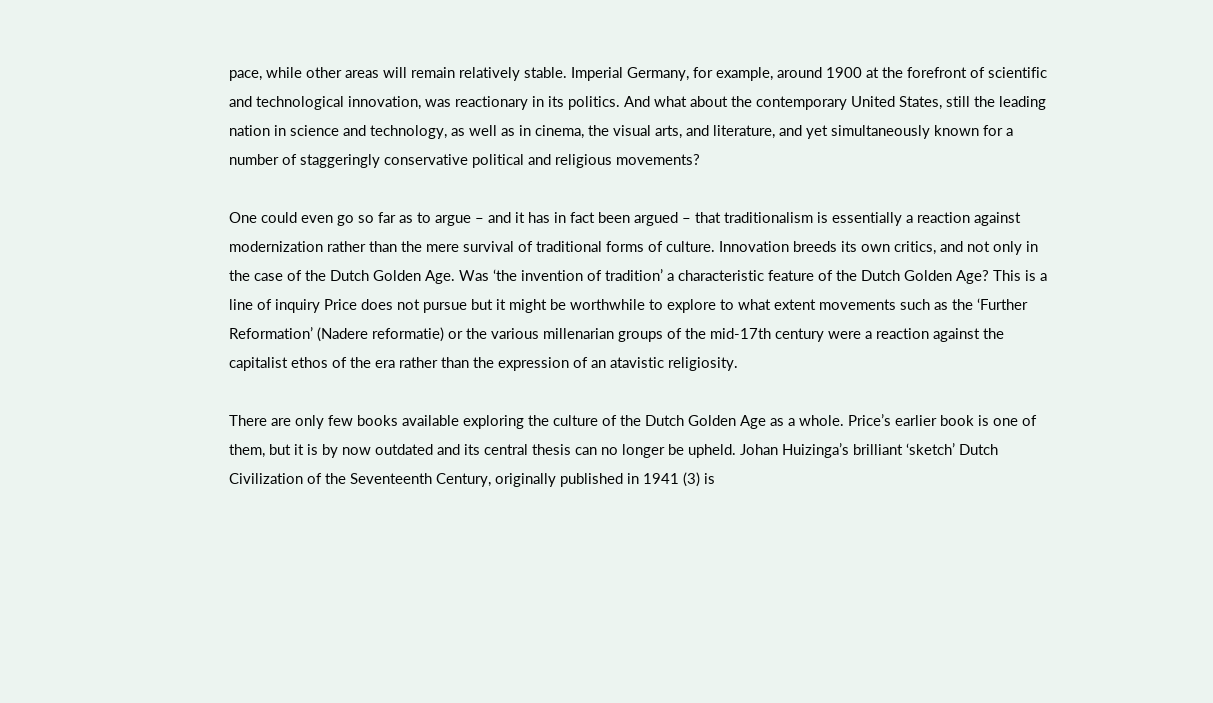pace, while other areas will remain relatively stable. Imperial Germany, for example, around 1900 at the forefront of scientific and technological innovation, was reactionary in its politics. And what about the contemporary United States, still the leading nation in science and technology, as well as in cinema, the visual arts, and literature, and yet simultaneously known for a number of staggeringly conservative political and religious movements?

One could even go so far as to argue – and it has in fact been argued – that traditionalism is essentially a reaction against modernization rather than the mere survival of traditional forms of culture. Innovation breeds its own critics, and not only in the case of the Dutch Golden Age. Was ‘the invention of tradition’ a characteristic feature of the Dutch Golden Age? This is a line of inquiry Price does not pursue but it might be worthwhile to explore to what extent movements such as the ‘Further Reformation’ (Nadere reformatie) or the various millenarian groups of the mid-17th century were a reaction against the capitalist ethos of the era rather than the expression of an atavistic religiosity.

There are only few books available exploring the culture of the Dutch Golden Age as a whole. Price’s earlier book is one of them, but it is by now outdated and its central thesis can no longer be upheld. Johan Huizinga’s brilliant ‘sketch’ Dutch Civilization of the Seventeenth Century, originally published in 1941 (3) is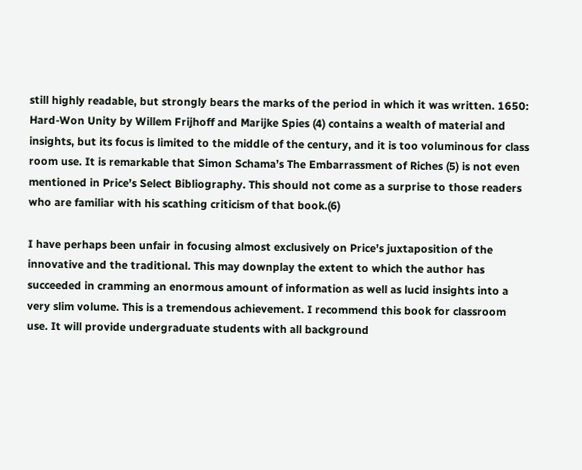still highly readable, but strongly bears the marks of the period in which it was written. 1650: Hard-Won Unity by Willem Frijhoff and Marijke Spies (4) contains a wealth of material and insights, but its focus is limited to the middle of the century, and it is too voluminous for class room use. It is remarkable that Simon Schama’s The Embarrassment of Riches (5) is not even mentioned in Price’s Select Bibliography. This should not come as a surprise to those readers who are familiar with his scathing criticism of that book.(6)

I have perhaps been unfair in focusing almost exclusively on Price’s juxtaposition of the innovative and the traditional. This may downplay the extent to which the author has succeeded in cramming an enormous amount of information as well as lucid insights into a very slim volume. This is a tremendous achievement. I recommend this book for classroom use. It will provide undergraduate students with all background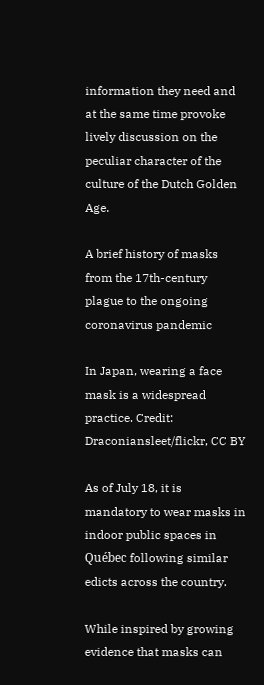information they need and at the same time provoke lively discussion on the peculiar character of the culture of the Dutch Golden Age.

A brief history of masks from the 17th-century plague to the ongoing coronavirus pandemic

In Japan, wearing a face mask is a widespread practice. Credit: Draconiansleet/flickr, CC BY

As of July 18, it is mandatory to wear masks in indoor public spaces in Québec following similar edicts across the country.

While inspired by growing evidence that masks can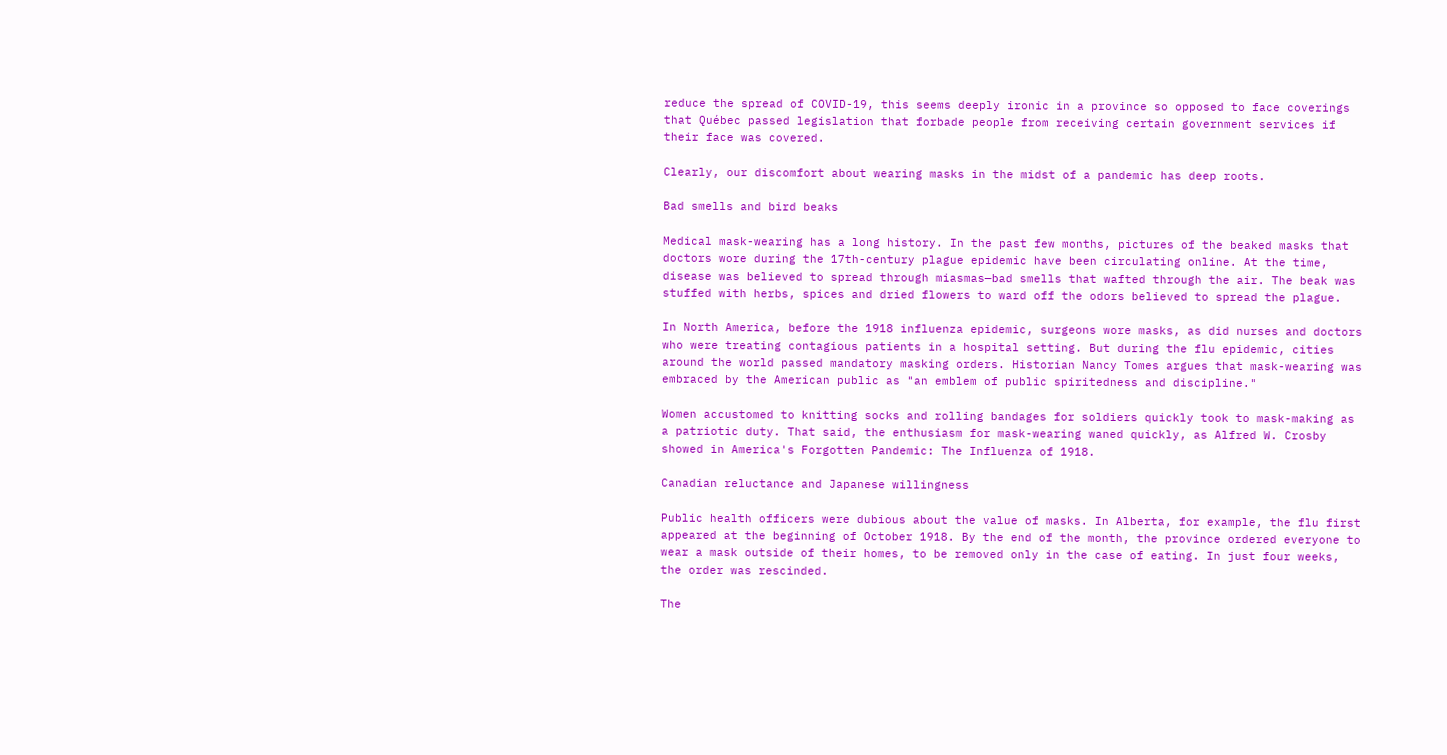reduce the spread of COVID-19, this seems deeply ironic in a province so opposed to face coverings that Québec passed legislation that forbade people from receiving certain government services if their face was covered.

Clearly, our discomfort about wearing masks in the midst of a pandemic has deep roots.

Bad smells and bird beaks

Medical mask-wearing has a long history. In the past few months, pictures of the beaked masks that doctors wore during the 17th-century plague epidemic have been circulating online. At the time, disease was believed to spread through miasmas—bad smells that wafted through the air. The beak was stuffed with herbs, spices and dried flowers to ward off the odors believed to spread the plague.

In North America, before the 1918 influenza epidemic, surgeons wore masks, as did nurses and doctors who were treating contagious patients in a hospital setting. But during the flu epidemic, cities around the world passed mandatory masking orders. Historian Nancy Tomes argues that mask-wearing was embraced by the American public as "an emblem of public spiritedness and discipline."

Women accustomed to knitting socks and rolling bandages for soldiers quickly took to mask-making as a patriotic duty. That said, the enthusiasm for mask-wearing waned quickly, as Alfred W. Crosby showed in America's Forgotten Pandemic: The Influenza of 1918.

Canadian reluctance and Japanese willingness

Public health officers were dubious about the value of masks. In Alberta, for example, the flu first appeared at the beginning of October 1918. By the end of the month, the province ordered everyone to wear a mask outside of their homes, to be removed only in the case of eating. In just four weeks, the order was rescinded.

The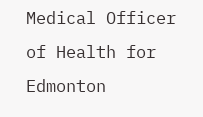Medical Officer of Health for Edmonton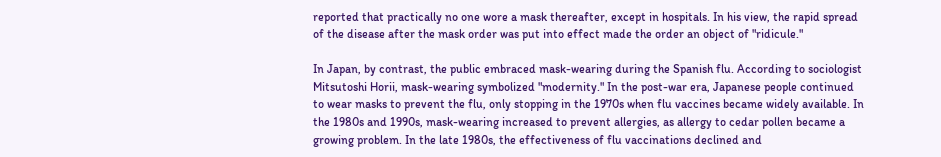reported that practically no one wore a mask thereafter, except in hospitals. In his view, the rapid spread of the disease after the mask order was put into effect made the order an object of "ridicule."

In Japan, by contrast, the public embraced mask-wearing during the Spanish flu. According to sociologist Mitsutoshi Horii, mask-wearing symbolized "modernity." In the post-war era, Japanese people continued to wear masks to prevent the flu, only stopping in the 1970s when flu vaccines became widely available. In the 1980s and 1990s, mask-wearing increased to prevent allergies, as allergy to cedar pollen became a growing problem. In the late 1980s, the effectiveness of flu vaccinations declined and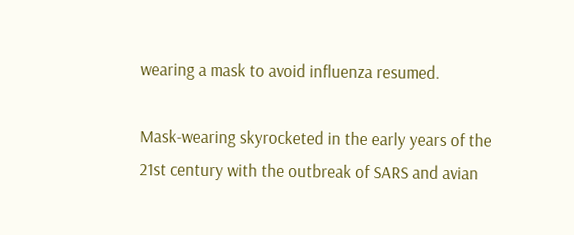wearing a mask to avoid influenza resumed.

Mask-wearing skyrocketed in the early years of the 21st century with the outbreak of SARS and avian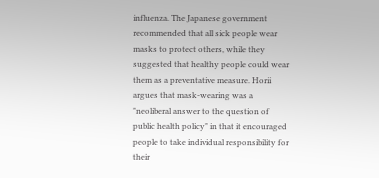influenza. The Japanese government recommended that all sick people wear masks to protect others, while they suggested that healthy people could wear them as a preventative measure. Horii argues that mask-wearing was a "neoliberal answer to the question of public health policy" in that it encouraged people to take individual responsibility for their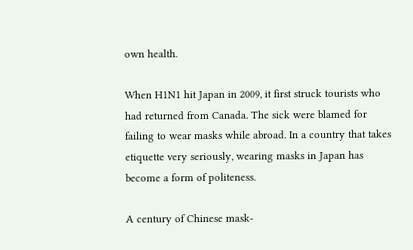own health.

When H1N1 hit Japan in 2009, it first struck tourists who had returned from Canada. The sick were blamed for failing to wear masks while abroad. In a country that takes etiquette very seriously, wearing masks in Japan has become a form of politeness.

A century of Chinese mask-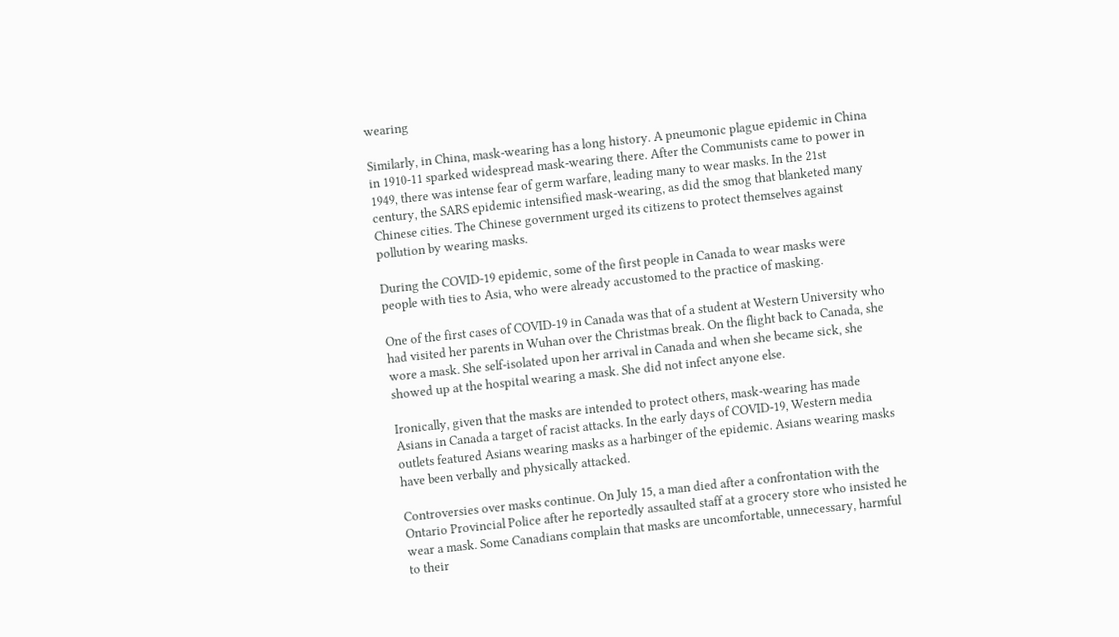wearing

Similarly, in China, mask-wearing has a long history. A pneumonic plague epidemic in China in 1910-11 sparked widespread mask-wearing there. After the Communists came to power in 1949, there was intense fear of germ warfare, leading many to wear masks. In the 21st century, the SARS epidemic intensified mask-wearing, as did the smog that blanketed many Chinese cities. The Chinese government urged its citizens to protect themselves against pollution by wearing masks.

During the COVID-19 epidemic, some of the first people in Canada to wear masks were people with ties to Asia, who were already accustomed to the practice of masking.

One of the first cases of COVID-19 in Canada was that of a student at Western University who had visited her parents in Wuhan over the Christmas break. On the flight back to Canada, she wore a mask. She self-isolated upon her arrival in Canada and when she became sick, she showed up at the hospital wearing a mask. She did not infect anyone else.

Ironically, given that the masks are intended to protect others, mask-wearing has made Asians in Canada a target of racist attacks. In the early days of COVID-19, Western media outlets featured Asians wearing masks as a harbinger of the epidemic. Asians wearing masks have been verbally and physically attacked.

Controversies over masks continue. On July 15, a man died after a confrontation with the Ontario Provincial Police after he reportedly assaulted staff at a grocery store who insisted he wear a mask. Some Canadians complain that masks are uncomfortable, unnecessary, harmful to their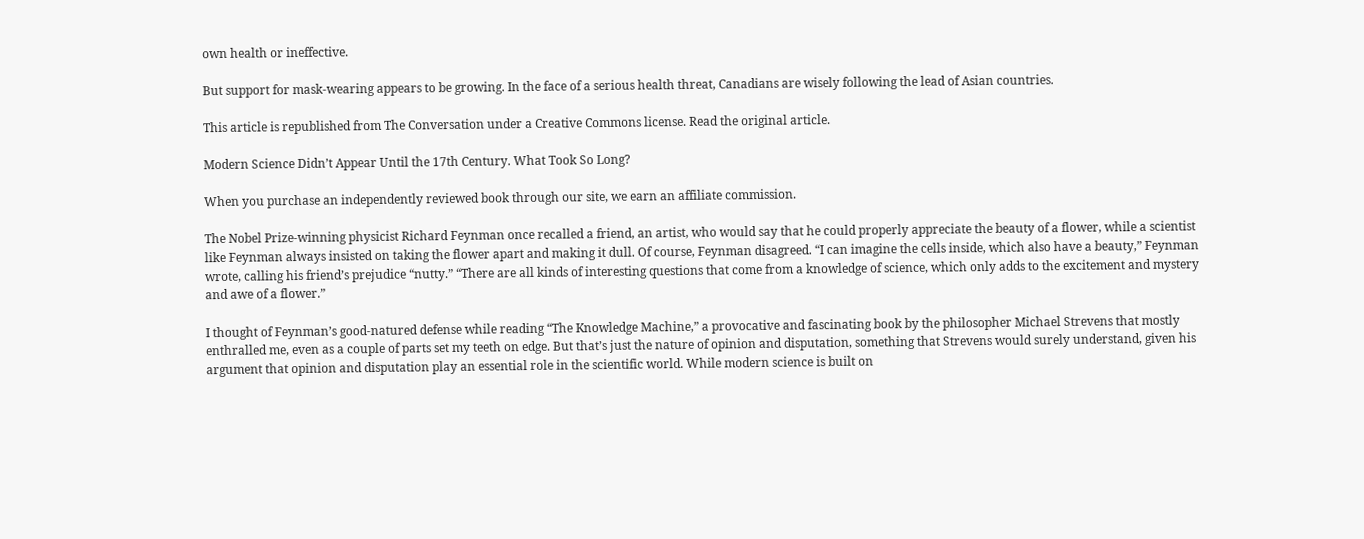own health or ineffective.

But support for mask-wearing appears to be growing. In the face of a serious health threat, Canadians are wisely following the lead of Asian countries.

This article is republished from The Conversation under a Creative Commons license. Read the original article.

Modern Science Didn’t Appear Until the 17th Century. What Took So Long?

When you purchase an independently reviewed book through our site, we earn an affiliate commission.

The Nobel Prize-winning physicist Richard Feynman once recalled a friend, an artist, who would say that he could properly appreciate the beauty of a flower, while a scientist like Feynman always insisted on taking the flower apart and making it dull. Of course, Feynman disagreed. “I can imagine the cells inside, which also have a beauty,” Feynman wrote, calling his friend’s prejudice “nutty.” “There are all kinds of interesting questions that come from a knowledge of science, which only adds to the excitement and mystery and awe of a flower.”

I thought of Feynman’s good-natured defense while reading “The Knowledge Machine,” a provocative and fascinating book by the philosopher Michael Strevens that mostly enthralled me, even as a couple of parts set my teeth on edge. But that’s just the nature of opinion and disputation, something that Strevens would surely understand, given his argument that opinion and disputation play an essential role in the scientific world. While modern science is built on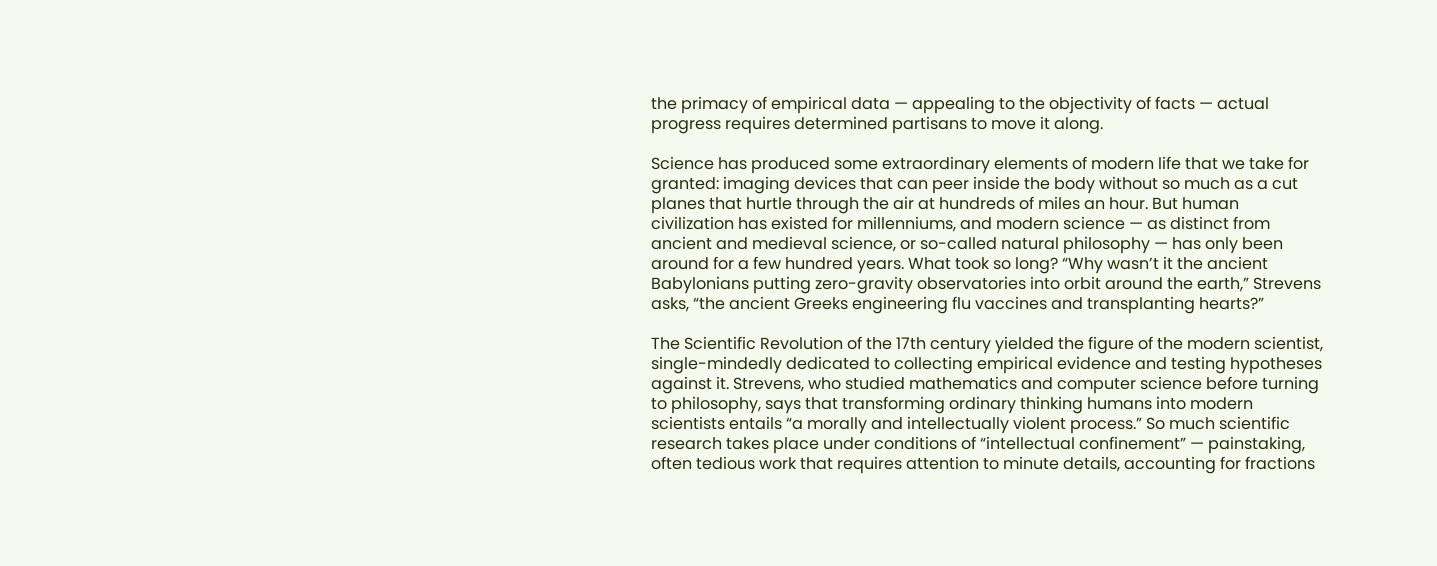the primacy of empirical data — appealing to the objectivity of facts — actual progress requires determined partisans to move it along.

Science has produced some extraordinary elements of modern life that we take for granted: imaging devices that can peer inside the body without so much as a cut planes that hurtle through the air at hundreds of miles an hour. But human civilization has existed for millenniums, and modern science — as distinct from ancient and medieval science, or so-called natural philosophy — has only been around for a few hundred years. What took so long? “Why wasn’t it the ancient Babylonians putting zero-gravity observatories into orbit around the earth,” Strevens asks, “the ancient Greeks engineering flu vaccines and transplanting hearts?”

The Scientific Revolution of the 17th century yielded the figure of the modern scientist, single-mindedly dedicated to collecting empirical evidence and testing hypotheses against it. Strevens, who studied mathematics and computer science before turning to philosophy, says that transforming ordinary thinking humans into modern scientists entails “a morally and intellectually violent process.” So much scientific research takes place under conditions of “intellectual confinement” — painstaking, often tedious work that requires attention to minute details, accounting for fractions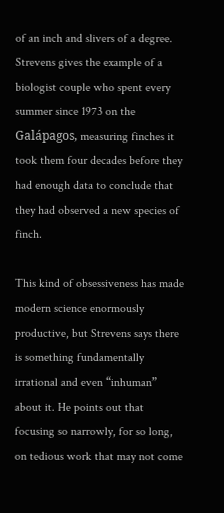of an inch and slivers of a degree. Strevens gives the example of a biologist couple who spent every summer since 1973 on the Galápagos, measuring finches it took them four decades before they had enough data to conclude that they had observed a new species of finch.

This kind of obsessiveness has made modern science enormously productive, but Strevens says there is something fundamentally irrational and even “inhuman” about it. He points out that focusing so narrowly, for so long, on tedious work that may not come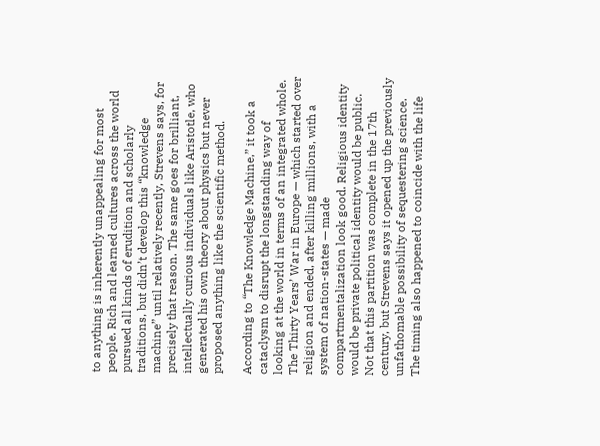to anything is inherently unappealing for most people. Rich and learned cultures across the world pursued all kinds of erudition and scholarly traditions, but didn’t develop this “knowledge machine” until relatively recently, Strevens says, for precisely that reason. The same goes for brilliant, intellectually curious individuals like Aristotle, who generated his own theory about physics but never proposed anything like the scientific method.

According to “The Knowledge Machine,” it took a cataclysm to disrupt the longstanding way of looking at the world in terms of an integrated whole. The Thirty Years’ War in Europe — which started over religion and ended, after killing millions, with a system of nation-states — made compartmentalization look good. Religious identity would be private political identity would be public. Not that this partition was complete in the 17th century, but Strevens says it opened up the previously unfathomable possibility of sequestering science. The timing also happened to coincide with the life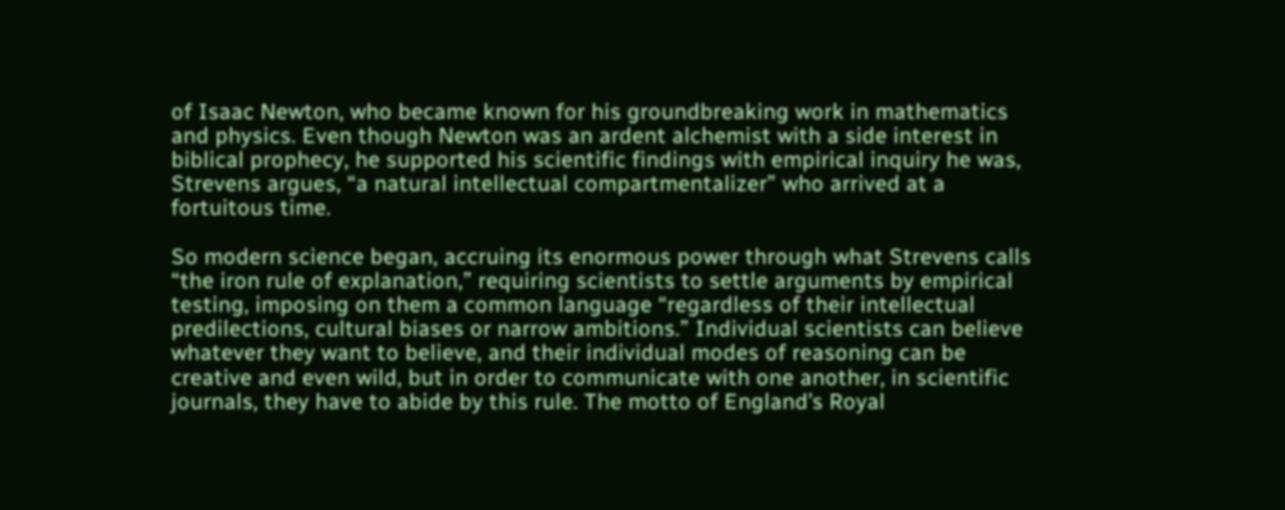of Isaac Newton, who became known for his groundbreaking work in mathematics and physics. Even though Newton was an ardent alchemist with a side interest in biblical prophecy, he supported his scientific findings with empirical inquiry he was, Strevens argues, “a natural intellectual compartmentalizer” who arrived at a fortuitous time.

So modern science began, accruing its enormous power through what Strevens calls “the iron rule of explanation,” requiring scientists to settle arguments by empirical testing, imposing on them a common language “regardless of their intellectual predilections, cultural biases or narrow ambitions.” Individual scientists can believe whatever they want to believe, and their individual modes of reasoning can be creative and even wild, but in order to communicate with one another, in scientific journals, they have to abide by this rule. The motto of England’s Royal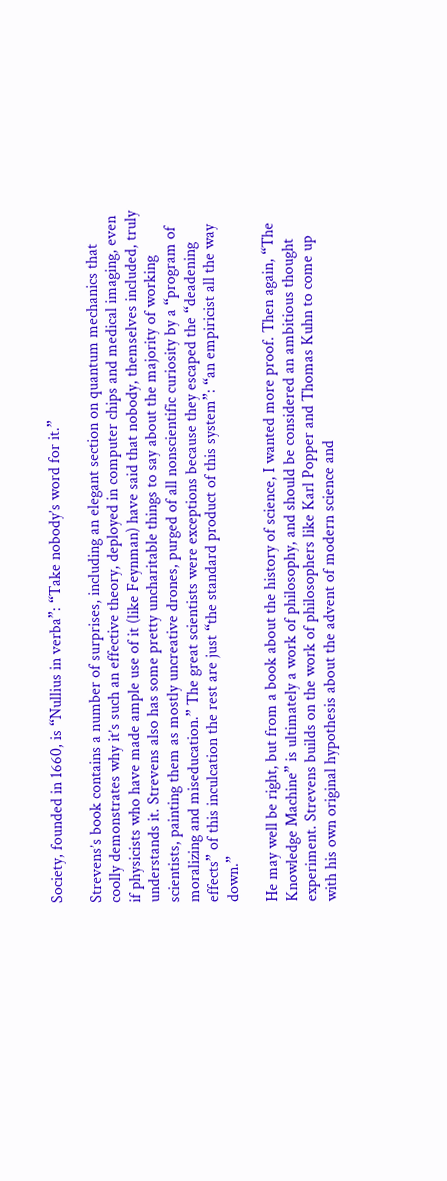Society, founded in 1660, is “Nullius in verba”: “Take nobody’s word for it.”

Strevens’s book contains a number of surprises, including an elegant section on quantum mechanics that coolly demonstrates why it’s such an effective theory, deployed in computer chips and medical imaging, even if physicists who have made ample use of it (like Feynman) have said that nobody, themselves included, truly understands it. Strevens also has some pretty uncharitable things to say about the majority of working scientists, painting them as mostly uncreative drones, purged of all nonscientific curiosity by a “program of moralizing and miseducation.” The great scientists were exceptions because they escaped the “deadening effects” of this inculcation the rest are just “the standard product of this system”: “an empiricist all the way down.”

He may well be right, but from a book about the history of science, I wanted more proof. Then again, “The Knowledge Machine” is ultimately a work of philosophy, and should be considered an ambitious thought experiment. Strevens builds on the work of philosophers like Karl Popper and Thomas Kuhn to come up with his own original hypothesis about the advent of modern science and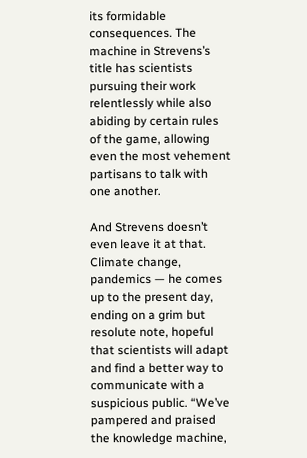its formidable consequences. The machine in Strevens’s title has scientists pursuing their work relentlessly while also abiding by certain rules of the game, allowing even the most vehement partisans to talk with one another.

And Strevens doesn’t even leave it at that. Climate change, pandemics — he comes up to the present day, ending on a grim but resolute note, hopeful that scientists will adapt and find a better way to communicate with a suspicious public. “We’ve pampered and praised the knowledge machine,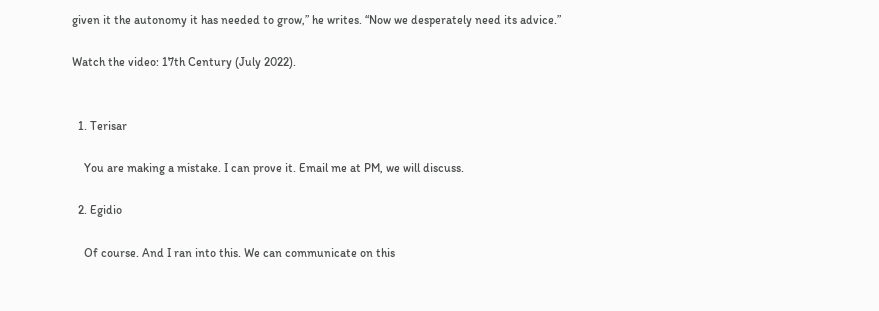given it the autonomy it has needed to grow,” he writes. “Now we desperately need its advice.”

Watch the video: 17th Century (July 2022).


  1. Terisar

    You are making a mistake. I can prove it. Email me at PM, we will discuss.

  2. Egidio

    Of course. And I ran into this. We can communicate on this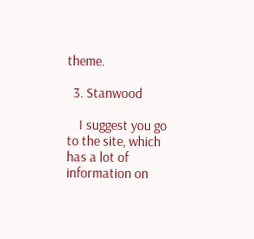theme.

  3. Stanwood

    I suggest you go to the site, which has a lot of information on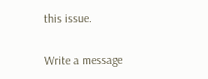this issue.

Write a message